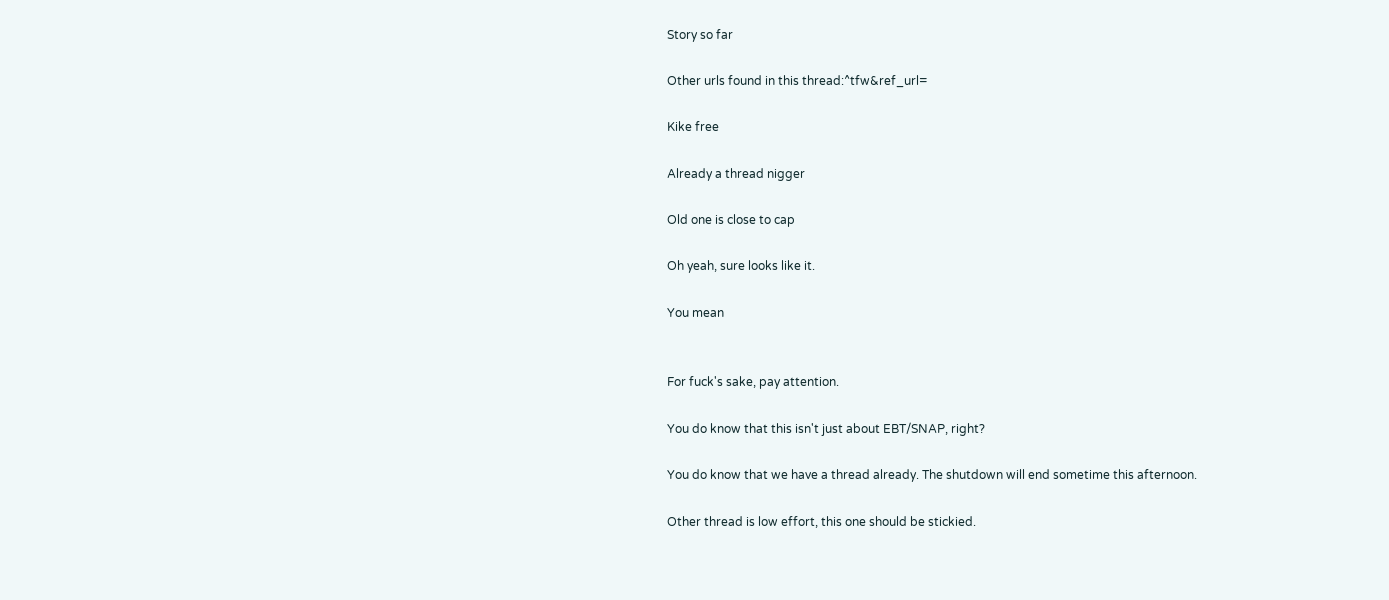Story so far

Other urls found in this thread:^tfw&ref_url=

Kike free

Already a thread nigger

Old one is close to cap

Oh yeah, sure looks like it.

You mean


For fuck's sake, pay attention.

You do know that this isn't just about EBT/SNAP, right?

You do know that we have a thread already. The shutdown will end sometime this afternoon.

Other thread is low effort, this one should be stickied.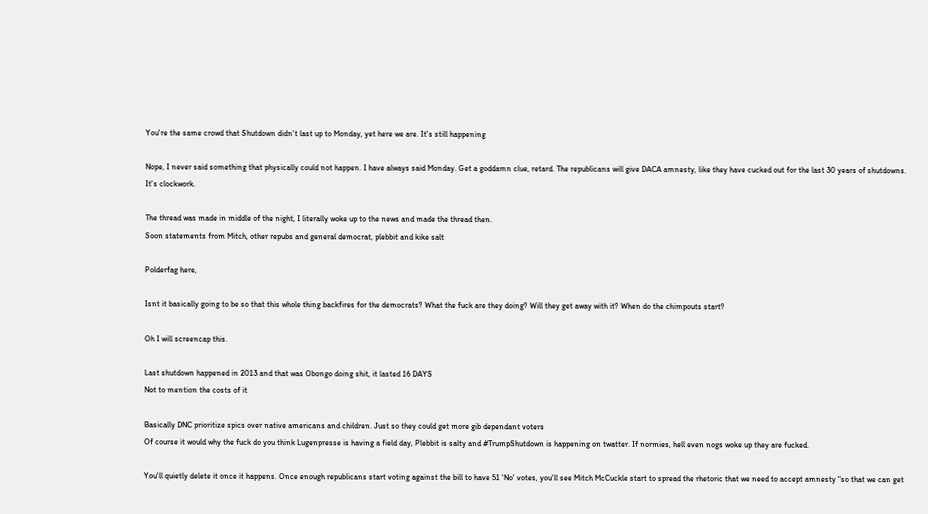You're the same crowd that Shutdown didn't last up to Monday, yet here we are. It's still happening

Nope, I never said something that physically could not happen. I have always said Monday. Get a goddamn clue, retard. The republicans will give DACA amnesty, like they have cucked out for the last 30 years of shutdowns. It's clockwork.

The thread was made in middle of the night, I literally woke up to the news and made the thread then.
Soon statements from Mitch, other repubs and general democrat, plebbit and kike salt

Polderfag here,

Isnt it basically going to be so that this whole thing backfires for the democrats? What the fuck are they doing? Will they get away with it? When do the chimpouts start?

Oh I will screencap this.

Last shutdown happened in 2013 and that was Obongo doing shit, it lasted 16 DAYS
Not to mention the costs of it

Basically DNC prioritize spics over native americans and children. Just so they could get more gib dependant voters
Of course it would why the fuck do you think Lugenpresse is having a field day, Plebbit is salty and #TrumpShutdown is happening on twatter. If normies, hell even nogs woke up they are fucked.

You'll quietly delete it once it happens. Once enough republicans start voting against the bill to have 51 'No' votes, you'll see Mitch McCuckle start to spread the rhetoric that we need to accept amnesty "so that we can get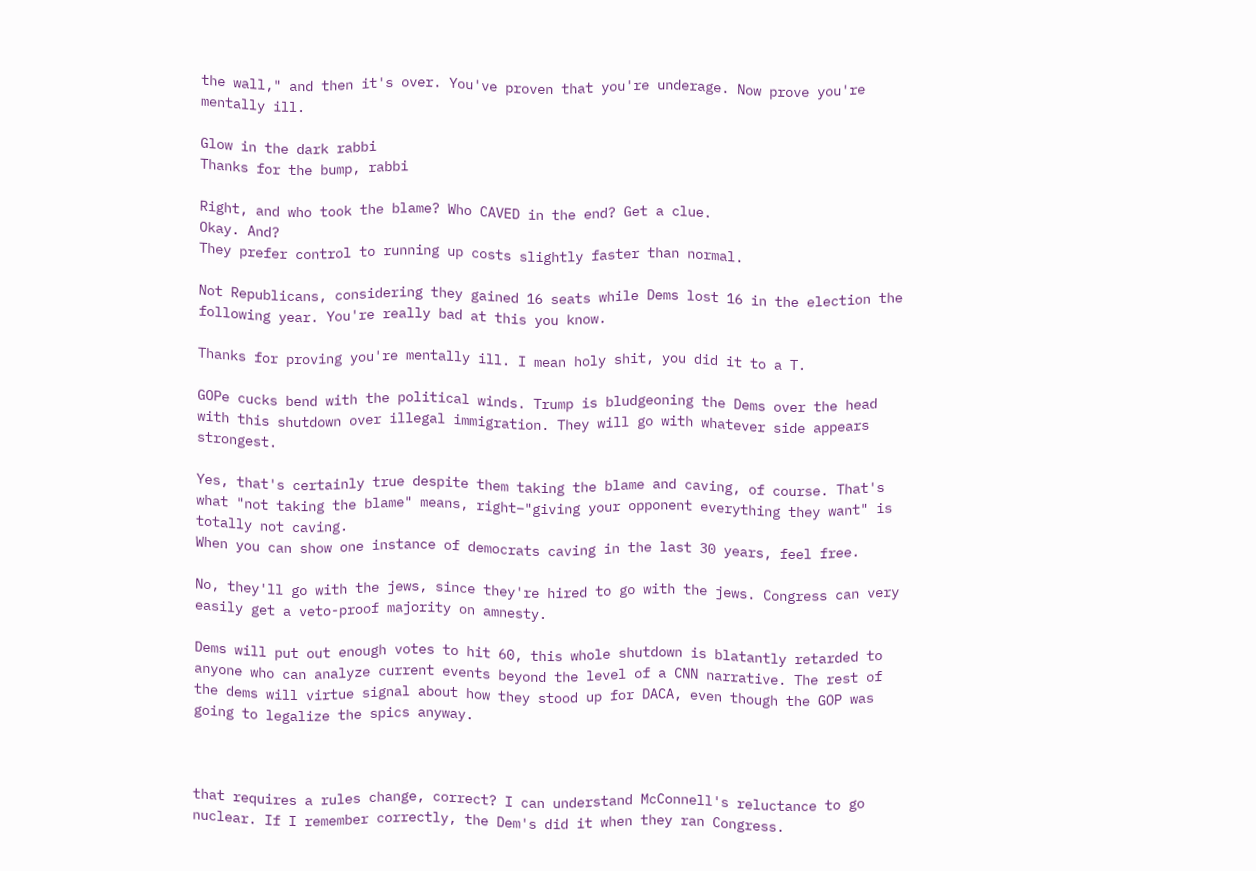the wall," and then it's over. You've proven that you're underage. Now prove you're mentally ill.

Glow in the dark rabbi
Thanks for the bump, rabbi

Right, and who took the blame? Who CAVED in the end? Get a clue.
Okay. And?
They prefer control to running up costs slightly faster than normal.

Not Republicans, considering they gained 16 seats while Dems lost 16 in the election the following year. You're really bad at this you know.

Thanks for proving you're mentally ill. I mean holy shit, you did it to a T.

GOPe cucks bend with the political winds. Trump is bludgeoning the Dems over the head with this shutdown over illegal immigration. They will go with whatever side appears strongest.

Yes, that's certainly true despite them taking the blame and caving, of course. That's what "not taking the blame" means, right–"giving your opponent everything they want" is totally not caving.
When you can show one instance of democrats caving in the last 30 years, feel free.

No, they'll go with the jews, since they're hired to go with the jews. Congress can very easily get a veto-proof majority on amnesty.

Dems will put out enough votes to hit 60, this whole shutdown is blatantly retarded to anyone who can analyze current events beyond the level of a CNN narrative. The rest of the dems will virtue signal about how they stood up for DACA, even though the GOP was going to legalize the spics anyway.



that requires a rules change, correct? I can understand McConnell's reluctance to go nuclear. If I remember correctly, the Dem's did it when they ran Congress.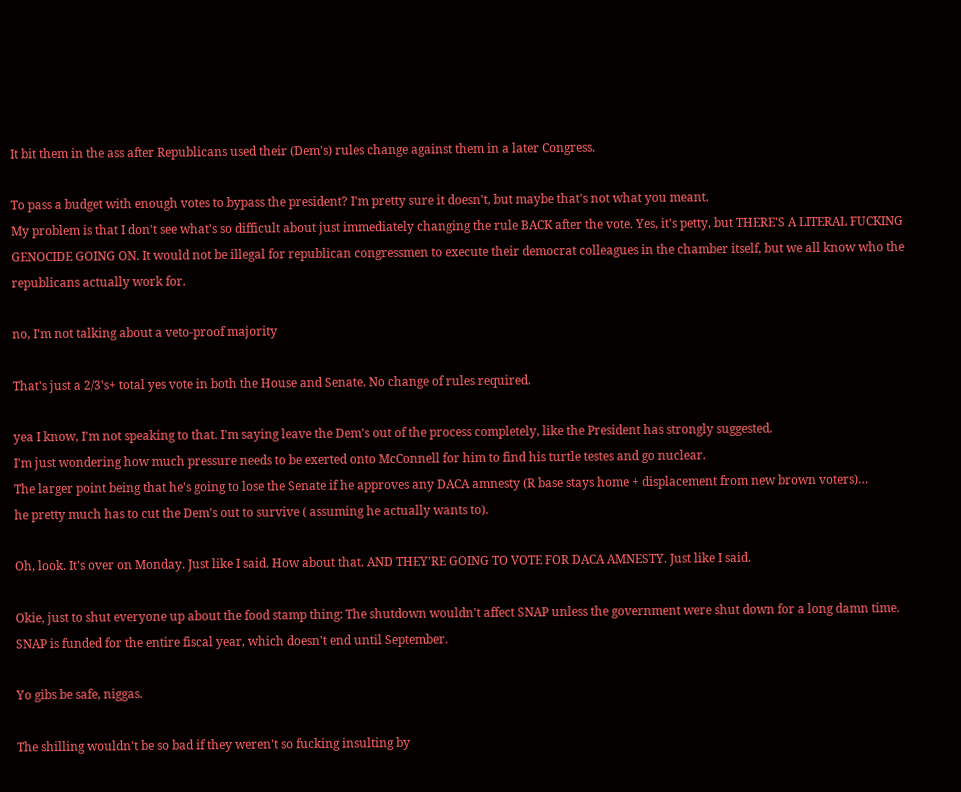It bit them in the ass after Republicans used their (Dem's) rules change against them in a later Congress.

To pass a budget with enough votes to bypass the president? I'm pretty sure it doesn't, but maybe that's not what you meant.
My problem is that I don't see what's so difficult about just immediately changing the rule BACK after the vote. Yes, it's petty, but THERE'S A LITERAL FUCKING GENOCIDE GOING ON. It would not be illegal for republican congressmen to execute their democrat colleagues in the chamber itself, but we all know who the republicans actually work for.

no, I'm not talking about a veto-proof majority

That's just a 2/3's+ total yes vote in both the House and Senate. No change of rules required.

yea I know, I'm not speaking to that. I'm saying leave the Dem's out of the process completely, like the President has strongly suggested.
I'm just wondering how much pressure needs to be exerted onto McConnell for him to find his turtle testes and go nuclear.
The larger point being that he's going to lose the Senate if he approves any DACA amnesty (R base stays home + displacement from new brown voters)…
he pretty much has to cut the Dem's out to survive ( assuming he actually wants to).

Oh, look. It's over on Monday. Just like I said. How about that. AND THEY'RE GOING TO VOTE FOR DACA AMNESTY. Just like I said.

Okie, just to shut everyone up about the food stamp thing: The shutdown wouldn't affect SNAP unless the government were shut down for a long damn time. SNAP is funded for the entire fiscal year, which doesn't end until September.

Yo gibs be safe, niggas.

The shilling wouldn't be so bad if they weren't so fucking insulting by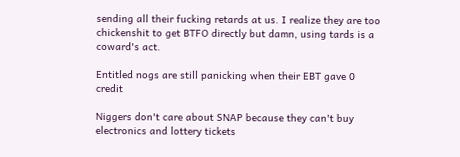sending all their fucking retards at us. I realize they are too chickenshit to get BTFO directly but damn, using tards is a coward's act.

Entitled nogs are still panicking when their EBT gave 0 credit

Niggers don't care about SNAP because they can't buy electronics and lottery tickets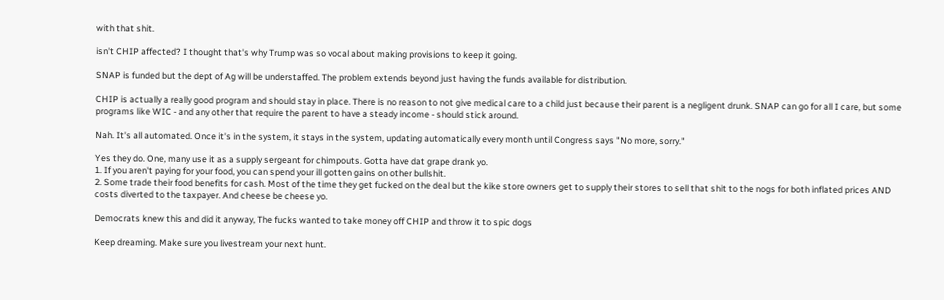with that shit.

isn't CHIP affected? I thought that's why Trump was so vocal about making provisions to keep it going.

SNAP is funded but the dept of Ag will be understaffed. The problem extends beyond just having the funds available for distribution.

CHIP is actually a really good program and should stay in place. There is no reason to not give medical care to a child just because their parent is a negligent drunk. SNAP can go for all I care, but some programs like WIC - and any other that require the parent to have a steady income - should stick around.

Nah. It's all automated. Once it's in the system, it stays in the system, updating automatically every month until Congress says "No more, sorry."

Yes they do. One, many use it as a supply sergeant for chimpouts. Gotta have dat grape drank yo.
1. If you aren't paying for your food, you can spend your ill gotten gains on other bullshit.
2. Some trade their food benefits for cash. Most of the time they get fucked on the deal but the kike store owners get to supply their stores to sell that shit to the nogs for both inflated prices AND costs diverted to the taxpayer. And cheese be cheese yo.

Democrats knew this and did it anyway, The fucks wanted to take money off CHIP and throw it to spic dogs

Keep dreaming. Make sure you livestream your next hunt.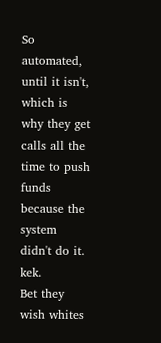So automated, until it isn't, which is why they get calls all the time to push funds because the system didn't do it. kek.
Bet they wish whites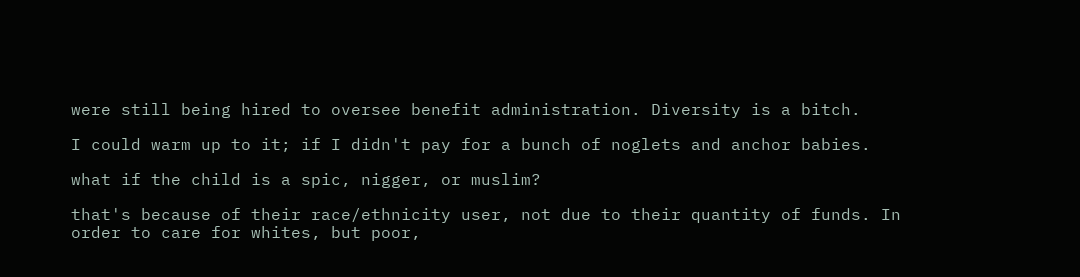were still being hired to oversee benefit administration. Diversity is a bitch.

I could warm up to it; if I didn't pay for a bunch of noglets and anchor babies.

what if the child is a spic, nigger, or muslim?

that's because of their race/ethnicity user, not due to their quantity of funds. In order to care for whites, but poor,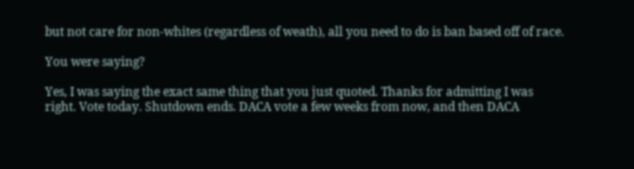but not care for non-whites (regardless of weath), all you need to do is ban based off of race.

You were saying?

Yes, I was saying the exact same thing that you just quoted. Thanks for admitting I was right. Vote today. Shutdown ends. DACA vote a few weeks from now, and then DACA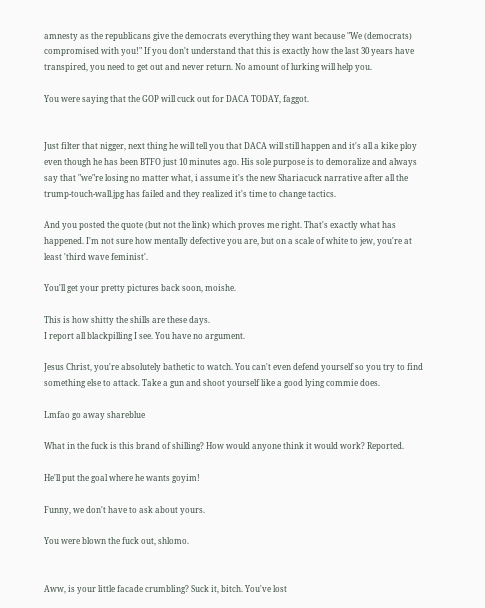amnesty as the republicans give the democrats everything they want because "We (democrats) compromised with you!" If you don't understand that this is exactly how the last 30 years have transpired, you need to get out and never return. No amount of lurking will help you.

You were saying that the GOP will cuck out for DACA TODAY, faggot.


Just filter that nigger, next thing he will tell you that DACA will still happen and it's all a kike ploy even though he has been BTFO just 10 minutes ago. His sole purpose is to demoralize and always say that "we"re losing no matter what, i assume it's the new Shariacuck narrative after all the trump-touch-wall.jpg has failed and they realized it's time to change tactics.

And you posted the quote (but not the link) which proves me right. That's exactly what has happened. I'm not sure how mentally defective you are, but on a scale of white to jew, you're at least 'third wave feminist'.

You'll get your pretty pictures back soon, moishe.

This is how shitty the shills are these days.
I report all blackpilling I see. You have no argument.

Jesus Christ, you're absolutely bathetic to watch. You can't even defend yourself so you try to find something else to attack. Take a gun and shoot yourself like a good lying commie does.

Lmfao go away shareblue

What in the fuck is this brand of shilling? How would anyone think it would work? Reported.

He'll put the goal where he wants goyim!

Funny, we don't have to ask about yours.

You were blown the fuck out, shlomo.


Aww, is your little facade crumbling? Suck it, bitch. You've lost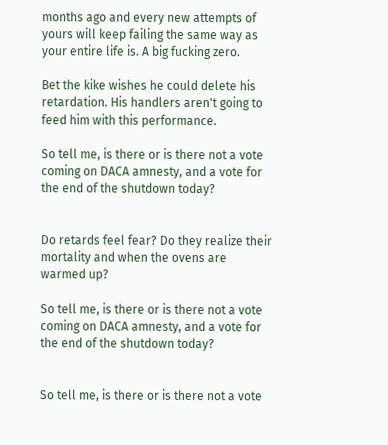months ago and every new attempts of yours will keep failing the same way as your entire life is. A big fucking zero.

Bet the kike wishes he could delete his retardation. His handlers aren't going to feed him with this performance.

So tell me, is there or is there not a vote coming on DACA amnesty, and a vote for the end of the shutdown today?


Do retards feel fear? Do they realize their mortality and when the ovens are warmed up?

So tell me, is there or is there not a vote coming on DACA amnesty, and a vote for the end of the shutdown today?


So tell me, is there or is there not a vote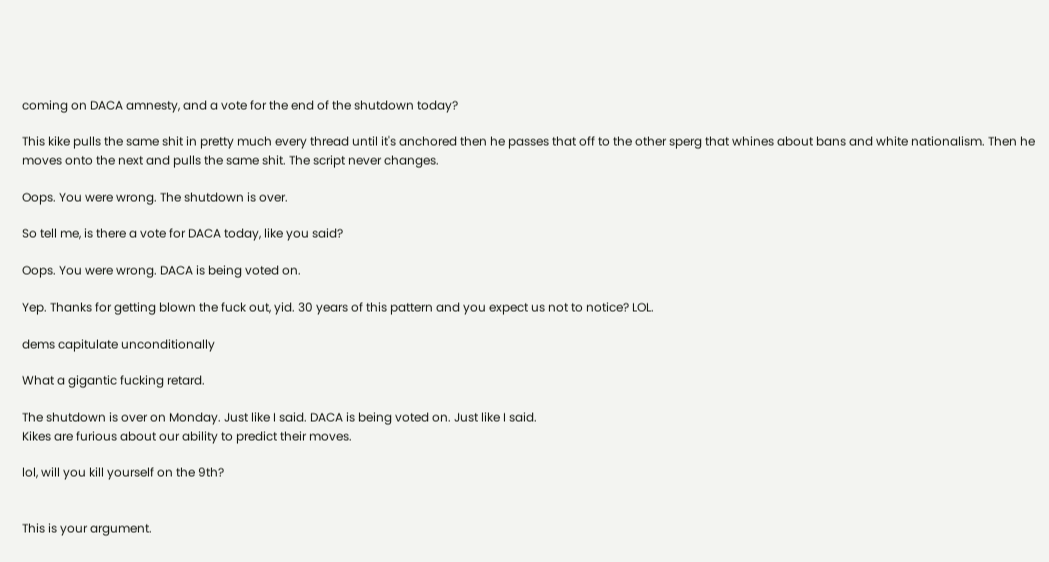coming on DACA amnesty, and a vote for the end of the shutdown today?

This kike pulls the same shit in pretty much every thread until it's anchored then he passes that off to the other sperg that whines about bans and white nationalism. Then he moves onto the next and pulls the same shit. The script never changes.

Oops. You were wrong. The shutdown is over.

So tell me, is there a vote for DACA today, like you said?

Oops. You were wrong. DACA is being voted on.

Yep. Thanks for getting blown the fuck out, yid. 30 years of this pattern and you expect us not to notice? LOL.

dems capitulate unconditionally

What a gigantic fucking retard.

The shutdown is over on Monday. Just like I said. DACA is being voted on. Just like I said.
Kikes are furious about our ability to predict their moves.

lol, will you kill yourself on the 9th?


This is your argument.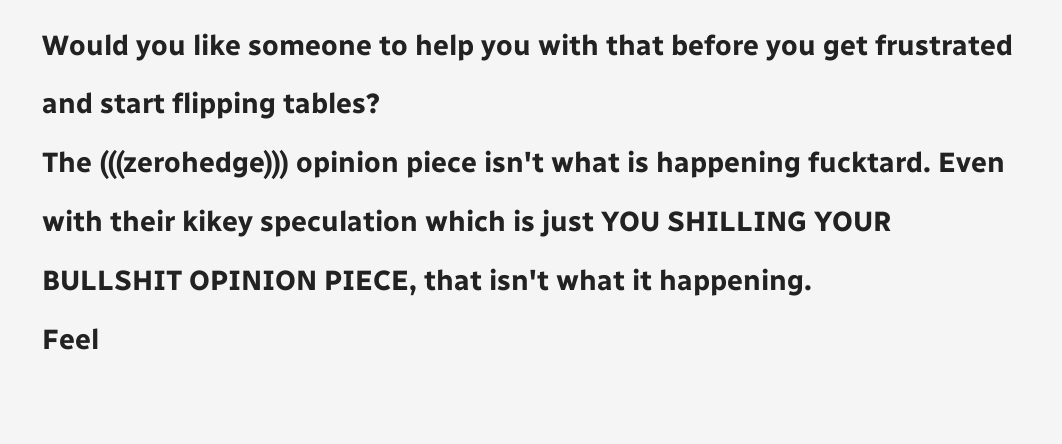Would you like someone to help you with that before you get frustrated and start flipping tables?
The (((zerohedge))) opinion piece isn't what is happening fucktard. Even with their kikey speculation which is just YOU SHILLING YOUR BULLSHIT OPINION PIECE, that isn't what it happening.
Feel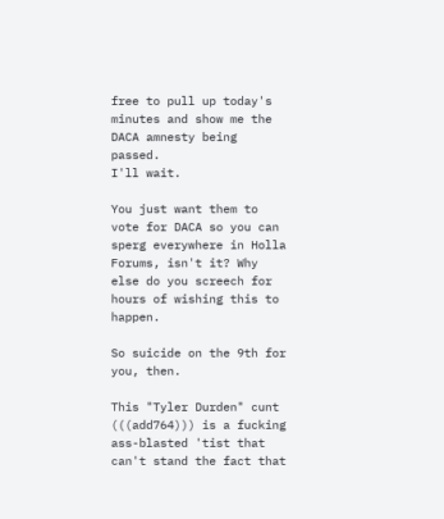free to pull up today's minutes and show me the DACA amnesty being passed.
I'll wait.

You just want them to vote for DACA so you can sperg everywhere in Holla Forums, isn't it? Why else do you screech for hours of wishing this to happen.

So suicide on the 9th for you, then.

This "Tyler Durden" cunt (((add764))) is a fucking ass-blasted 'tist that can't stand the fact that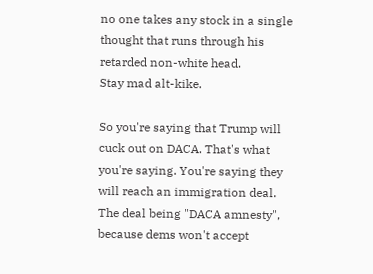no one takes any stock in a single thought that runs through his retarded non-white head.
Stay mad alt-kike.

So you're saying that Trump will cuck out on DACA. That's what you're saying. You're saying they will reach an immigration deal. The deal being "DACA amnesty", because dems won't accept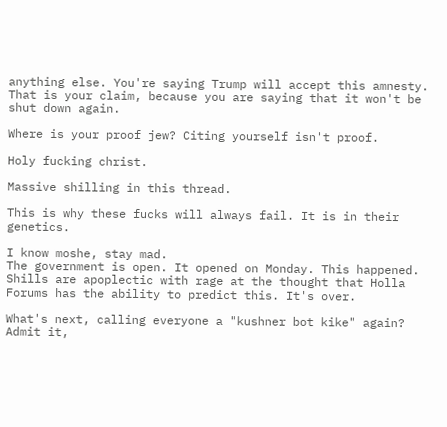anything else. You're saying Trump will accept this amnesty. That is your claim, because you are saying that it won't be shut down again.

Where is your proof jew? Citing yourself isn't proof.

Holy fucking christ.

Massive shilling in this thread.

This is why these fucks will always fail. It is in their genetics.

I know moshe, stay mad.
The government is open. It opened on Monday. This happened. Shills are apoplectic with rage at the thought that Holla Forums has the ability to predict this. It's over.

What's next, calling everyone a "kushner bot kike" again? Admit it,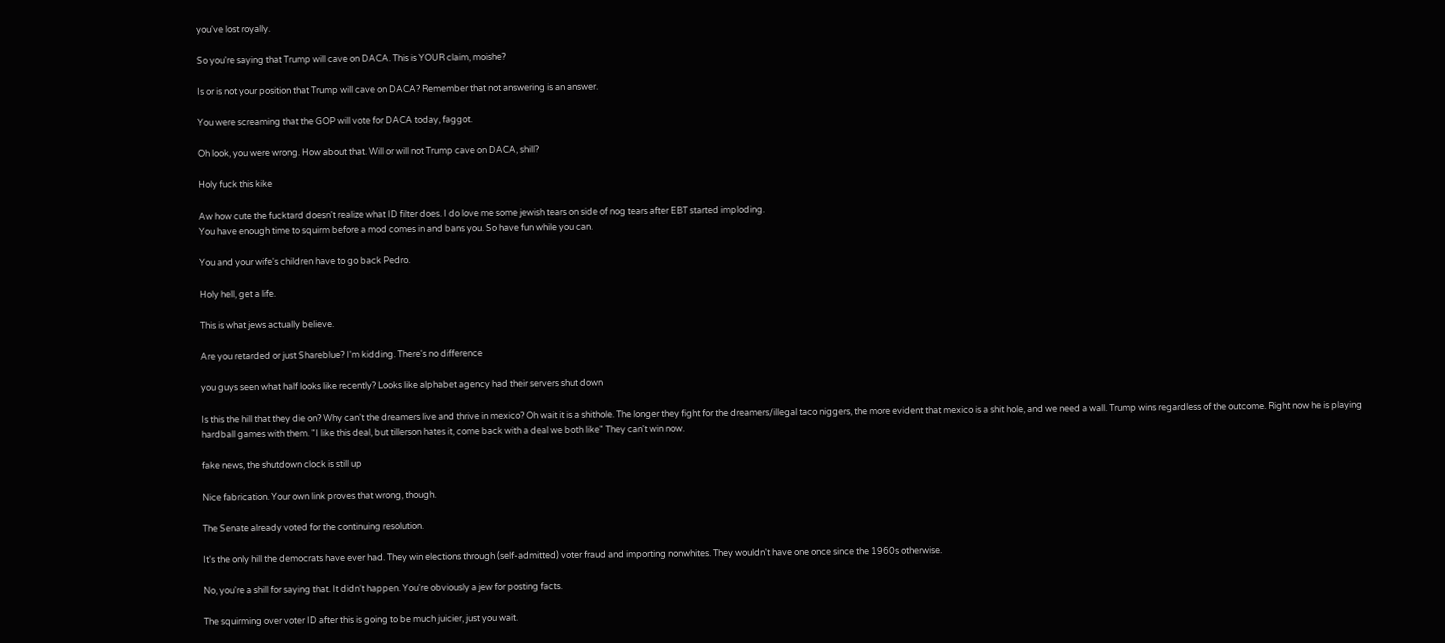you've lost royally.

So you're saying that Trump will cave on DACA. This is YOUR claim, moishe?

Is or is not your position that Trump will cave on DACA? Remember that not answering is an answer.

You were screaming that the GOP will vote for DACA today, faggot.

Oh look, you were wrong. How about that. Will or will not Trump cave on DACA, shill?

Holy fuck this kike

Aw how cute the fucktard doesn't realize what ID filter does. I do love me some jewish tears on side of nog tears after EBT started imploding.
You have enough time to squirm before a mod comes in and bans you. So have fun while you can.

You and your wife's children have to go back Pedro.

Holy hell, get a life.

This is what jews actually believe.

Are you retarded or just Shareblue? I'm kidding. There's no difference

you guys seen what half looks like recently? Looks like alphabet agency had their servers shut down

Is this the hill that they die on? Why can't the dreamers live and thrive in mexico? Oh wait it is a shithole. The longer they fight for the dreamers/illegal taco niggers, the more evident that mexico is a shit hole, and we need a wall. Trump wins regardless of the outcome. Right now he is playing hardball games with them. "I like this deal, but tillerson hates it, come back with a deal we both like" They can't win now.

fake news, the shutdown clock is still up

Nice fabrication. Your own link proves that wrong, though.

The Senate already voted for the continuing resolution.

It's the only hill the democrats have ever had. They win elections through (self-admitted) voter fraud and importing nonwhites. They wouldn't have one once since the 1960s otherwise.

No, you're a shill for saying that. It didn't happen. You're obviously a jew for posting facts.

The squirming over voter ID after this is going to be much juicier, just you wait.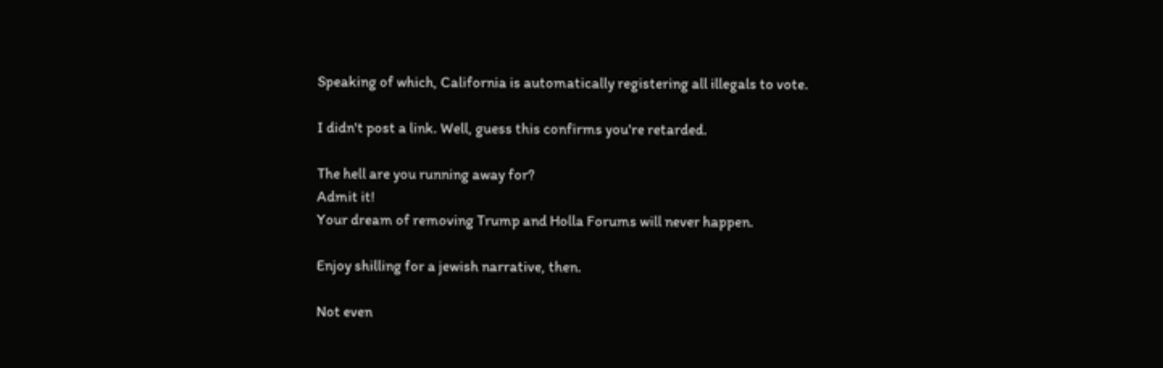Speaking of which, California is automatically registering all illegals to vote.

I didn't post a link. Well, guess this confirms you're retarded.

The hell are you running away for?
Admit it!
Your dream of removing Trump and Holla Forums will never happen.

Enjoy shilling for a jewish narrative, then.

Not even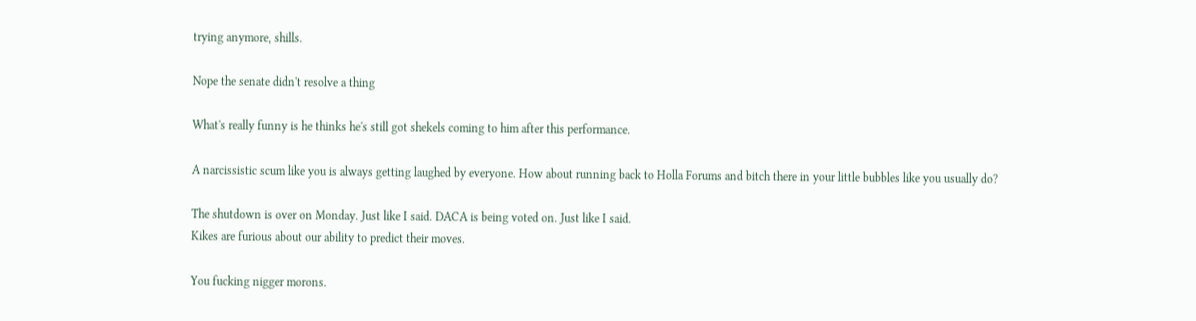trying anymore, shills.

Nope the senate didn't resolve a thing

What's really funny is he thinks he's still got shekels coming to him after this performance.

A narcissistic scum like you is always getting laughed by everyone. How about running back to Holla Forums and bitch there in your little bubbles like you usually do?

The shutdown is over on Monday. Just like I said. DACA is being voted on. Just like I said.
Kikes are furious about our ability to predict their moves.

You fucking nigger morons.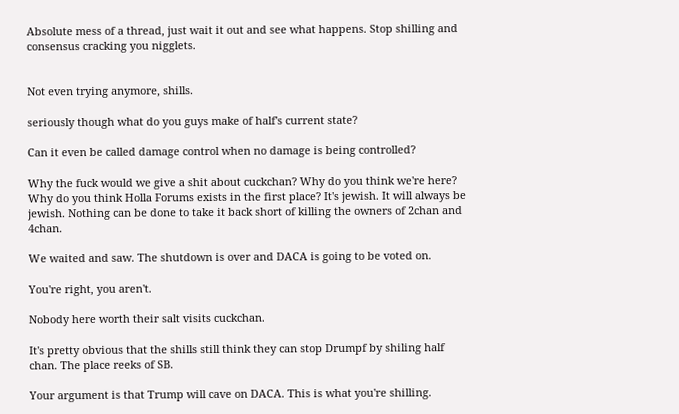Absolute mess of a thread, just wait it out and see what happens. Stop shilling and consensus cracking you nigglets.


Not even trying anymore, shills.

seriously though what do you guys make of half's current state?

Can it even be called damage control when no damage is being controlled?

Why the fuck would we give a shit about cuckchan? Why do you think we're here? Why do you think Holla Forums exists in the first place? It's jewish. It will always be jewish. Nothing can be done to take it back short of killing the owners of 2chan and 4chan.

We waited and saw. The shutdown is over and DACA is going to be voted on.

You're right, you aren't.

Nobody here worth their salt visits cuckchan.

It's pretty obvious that the shills still think they can stop Drumpf by shiling half chan. The place reeks of SB.

Your argument is that Trump will cave on DACA. This is what you're shilling.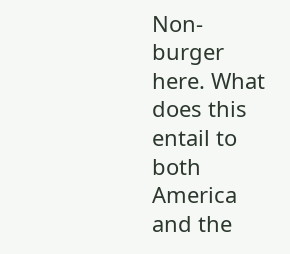Non-burger here. What does this entail to both America and the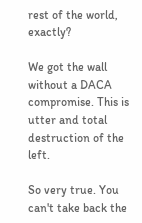rest of the world, exactly?

We got the wall without a DACA compromise. This is utter and total destruction of the left.

So very true. You can't take back the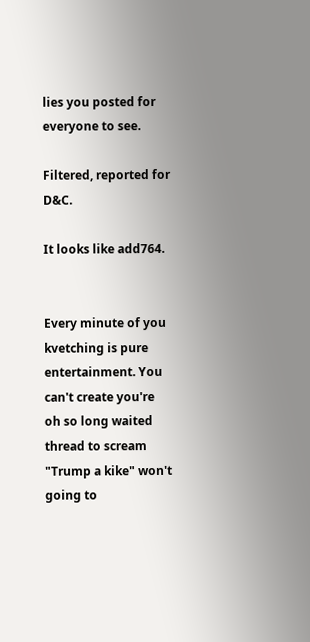lies you posted for everyone to see.

Filtered, reported for D&C.

It looks like add764.


Every minute of you kvetching is pure entertainment. You can't create you're oh so long waited thread to scream "Trump a kike" won't going to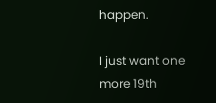happen.

I just want one more 19th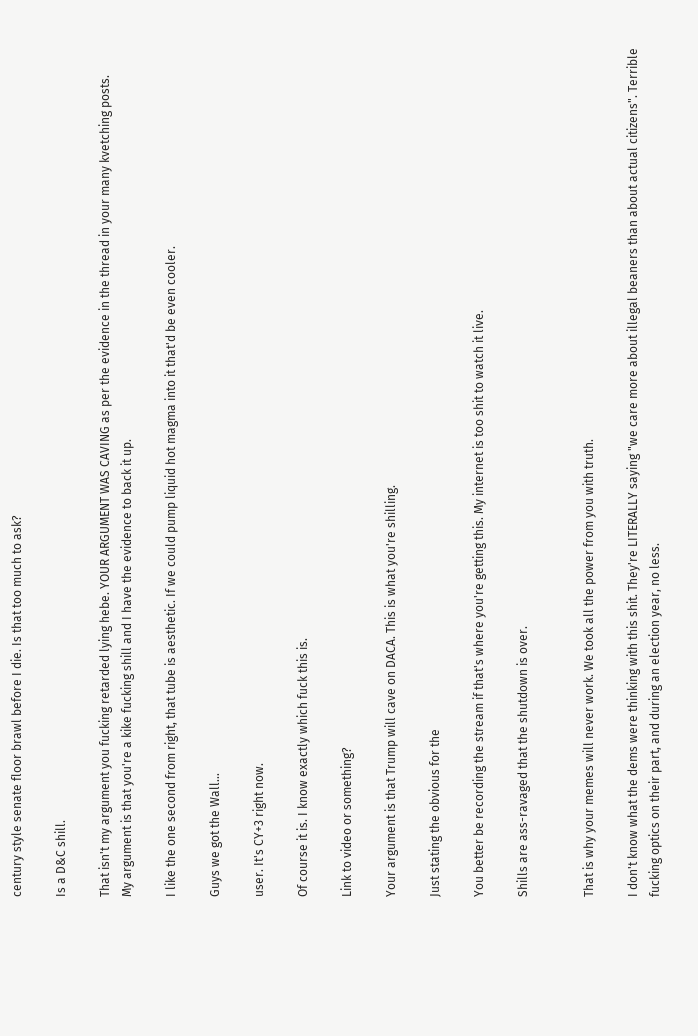century style senate floor brawl before I die. Is that too much to ask?

Is a D&C shill.

That isn't my argument you fucking retarded lying hebe. YOUR ARGUMENT WAS CAVING as per the evidence in the thread in your many kvetching posts.
My argument is that you're a kike fucking shill and I have the evidence to back it up.

I like the one second from right, that tube is aesthetic. If we could pump liquid hot magma into it that'd be even cooler.

Guys we got the Wall…

user. It's CY+3 right now.

Of course it is. I know exactly which fuck this is.

Link to video or something?

Your argument is that Trump will cave on DACA. This is what you're shilling.

Just stating the obvious for the

You better be recording the stream if that's where you're getting this. My internet is too shit to watch it live.

Shills are ass-ravaged that the shutdown is over.


That is why your memes will never work. We took all the power from you with truth.

I don't know what the dems were thinking with this shit. They're LITERALLY saying "we care more about illegal beaners than about actual citizens". Terrible fucking optics on their part, and during an election year, no less.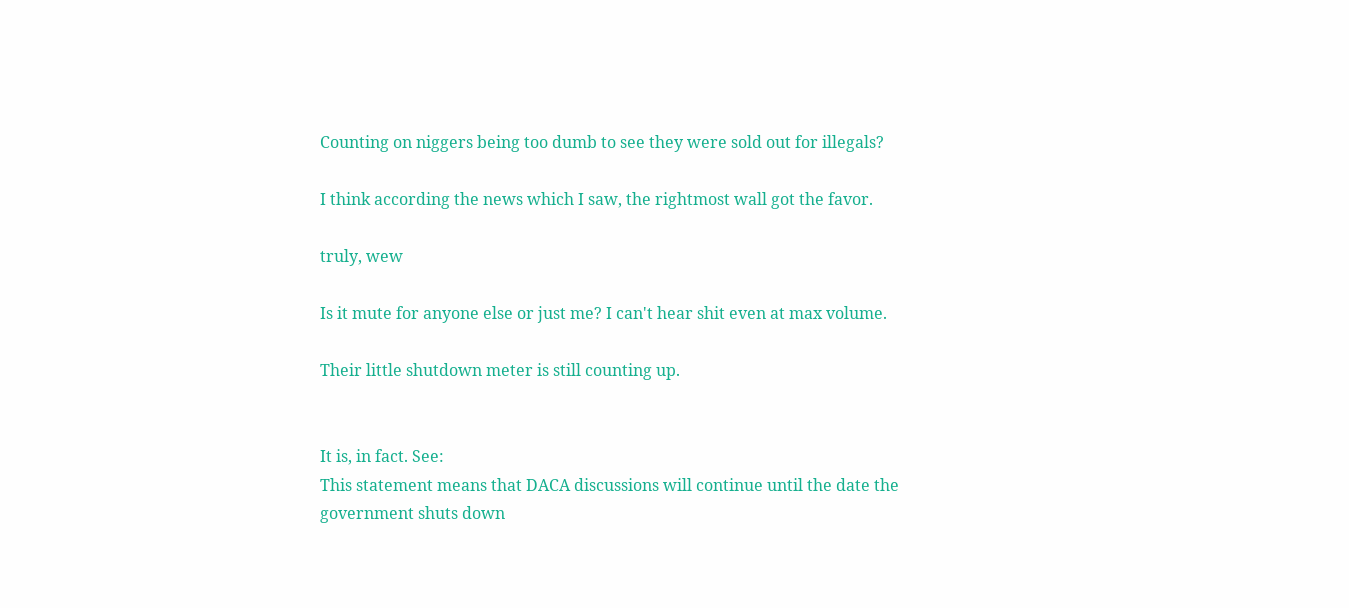Counting on niggers being too dumb to see they were sold out for illegals?

I think according the news which I saw, the rightmost wall got the favor.

truly, wew

Is it mute for anyone else or just me? I can't hear shit even at max volume.

Their little shutdown meter is still counting up.


It is, in fact. See:
This statement means that DACA discussions will continue until the date the government shuts down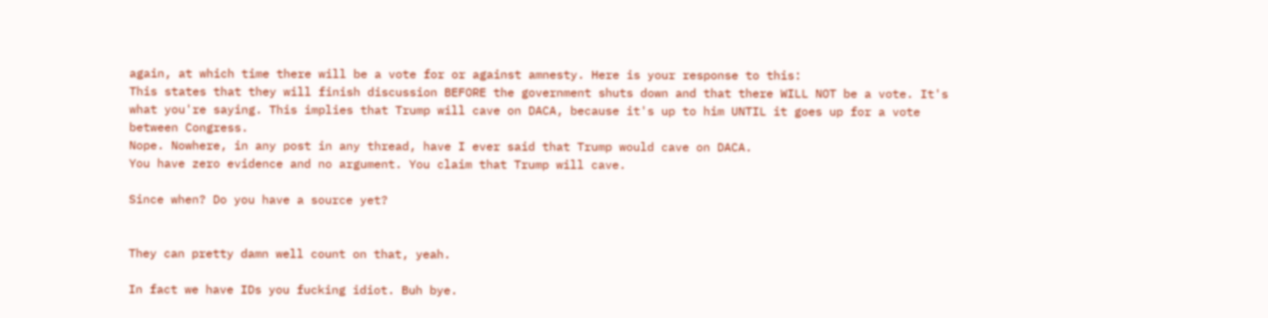again, at which time there will be a vote for or against amnesty. Here is your response to this:
This states that they will finish discussion BEFORE the government shuts down and that there WILL NOT be a vote. It's what you're saying. This implies that Trump will cave on DACA, because it's up to him UNTIL it goes up for a vote between Congress.
Nope. Nowhere, in any post in any thread, have I ever said that Trump would cave on DACA.
You have zero evidence and no argument. You claim that Trump will cave.

Since when? Do you have a source yet?


They can pretty damn well count on that, yeah.

In fact we have IDs you fucking idiot. Buh bye.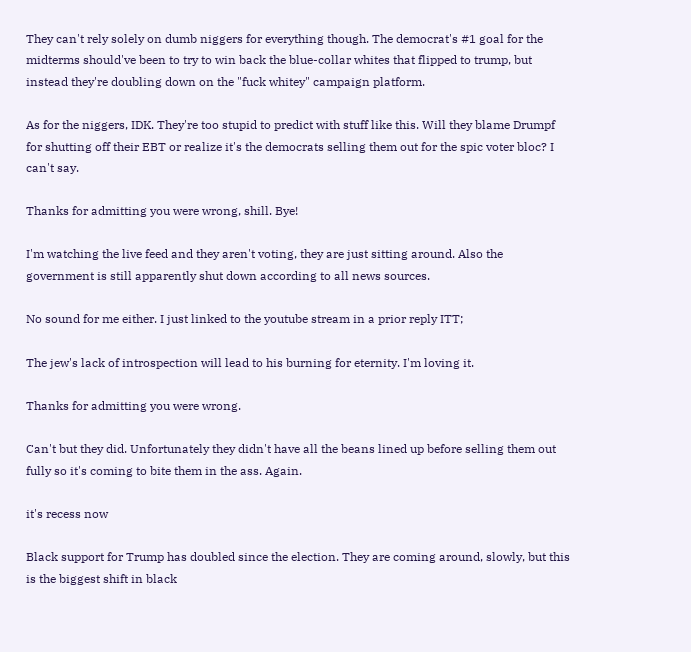They can't rely solely on dumb niggers for everything though. The democrat's #1 goal for the midterms should've been to try to win back the blue-collar whites that flipped to trump, but instead they're doubling down on the "fuck whitey" campaign platform.

As for the niggers, IDK. They're too stupid to predict with stuff like this. Will they blame Drumpf for shutting off their EBT or realize it's the democrats selling them out for the spic voter bloc? I can't say.

Thanks for admitting you were wrong, shill. Bye!

I'm watching the live feed and they aren't voting, they are just sitting around. Also the government is still apparently shut down according to all news sources.

No sound for me either. I just linked to the youtube stream in a prior reply ITT;

The jew's lack of introspection will lead to his burning for eternity. I'm loving it.

Thanks for admitting you were wrong.

Can't but they did. Unfortunately they didn't have all the beans lined up before selling them out fully so it's coming to bite them in the ass. Again.

it's recess now

Black support for Trump has doubled since the election. They are coming around, slowly, but this is the biggest shift in black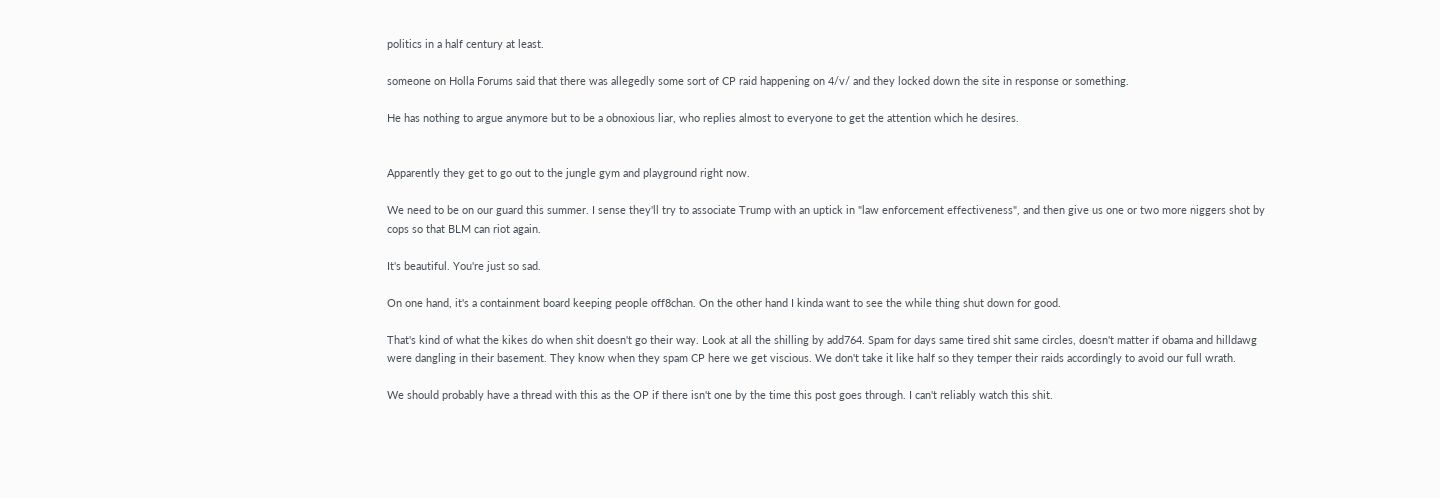politics in a half century at least.

someone on Holla Forums said that there was allegedly some sort of CP raid happening on 4/v/ and they locked down the site in response or something.

He has nothing to argue anymore but to be a obnoxious liar, who replies almost to everyone to get the attention which he desires.


Apparently they get to go out to the jungle gym and playground right now.

We need to be on our guard this summer. I sense they'll try to associate Trump with an uptick in "law enforcement effectiveness", and then give us one or two more niggers shot by cops so that BLM can riot again.

It's beautiful. You're just so sad.

On one hand, it's a containment board keeping people off8chan. On the other hand I kinda want to see the while thing shut down for good.

That's kind of what the kikes do when shit doesn't go their way. Look at all the shilling by add764. Spam for days same tired shit same circles, doesn't matter if obama and hilldawg were dangling in their basement. They know when they spam CP here we get viscious. We don't take it like half so they temper their raids accordingly to avoid our full wrath.

We should probably have a thread with this as the OP if there isn't one by the time this post goes through. I can't reliably watch this shit.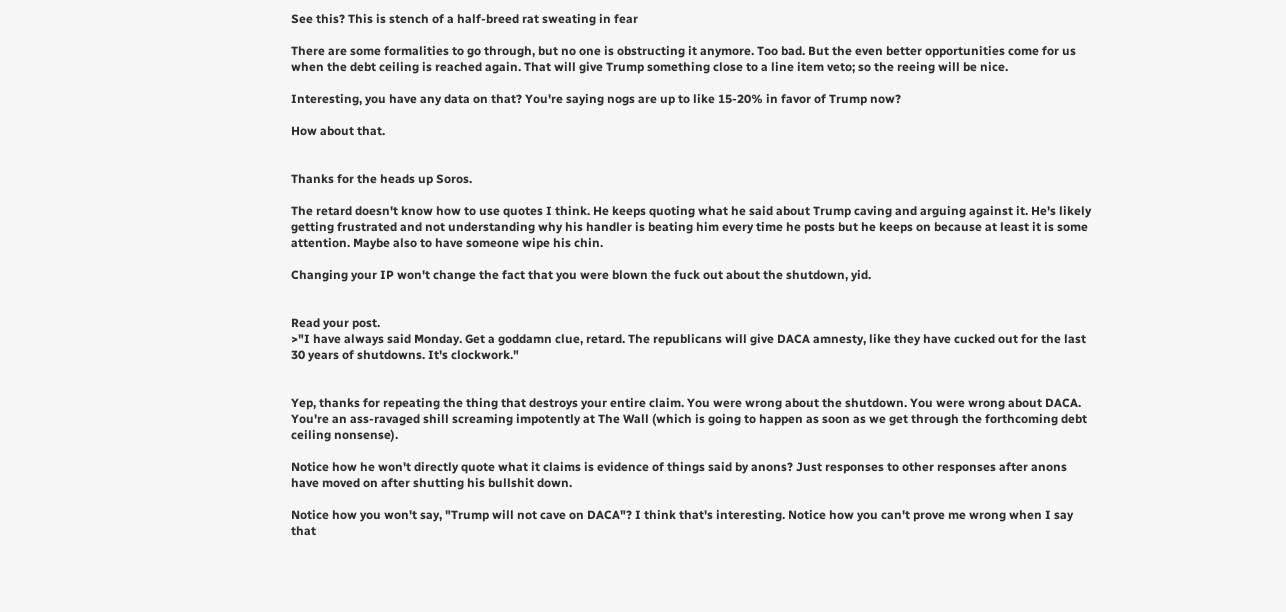See this? This is stench of a half-breed rat sweating in fear

There are some formalities to go through, but no one is obstructing it anymore. Too bad. But the even better opportunities come for us when the debt ceiling is reached again. That will give Trump something close to a line item veto; so the reeing will be nice.

Interesting, you have any data on that? You're saying nogs are up to like 15-20% in favor of Trump now?

How about that.


Thanks for the heads up Soros.

The retard doesn't know how to use quotes I think. He keeps quoting what he said about Trump caving and arguing against it. He's likely getting frustrated and not understanding why his handler is beating him every time he posts but he keeps on because at least it is some attention. Maybe also to have someone wipe his chin.

Changing your IP won't change the fact that you were blown the fuck out about the shutdown, yid.


Read your post.
>"I have always said Monday. Get a goddamn clue, retard. The republicans will give DACA amnesty, like they have cucked out for the last 30 years of shutdowns. It's clockwork."


Yep, thanks for repeating the thing that destroys your entire claim. You were wrong about the shutdown. You were wrong about DACA. You're an ass-ravaged shill screaming impotently at The Wall (which is going to happen as soon as we get through the forthcoming debt ceiling nonsense).

Notice how he won't directly quote what it claims is evidence of things said by anons? Just responses to other responses after anons have moved on after shutting his bullshit down.

Notice how you won't say, "Trump will not cave on DACA"? I think that's interesting. Notice how you can't prove me wrong when I say that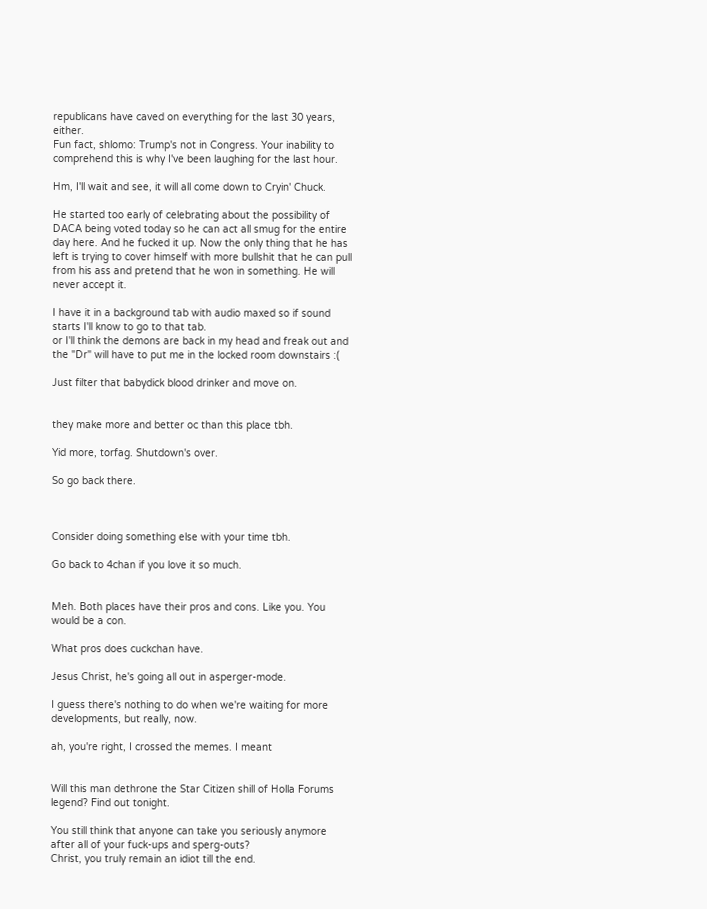republicans have caved on everything for the last 30 years, either.
Fun fact, shlomo: Trump's not in Congress. Your inability to comprehend this is why I've been laughing for the last hour.

Hm, I'll wait and see, it will all come down to Cryin' Chuck.

He started too early of celebrating about the possibility of DACA being voted today so he can act all smug for the entire day here. And he fucked it up. Now the only thing that he has left is trying to cover himself with more bullshit that he can pull from his ass and pretend that he won in something. He will never accept it.

I have it in a background tab with audio maxed so if sound starts I'll know to go to that tab.
or I'll think the demons are back in my head and freak out and the "Dr" will have to put me in the locked room downstairs :(

Just filter that babydick blood drinker and move on.


they make more and better oc than this place tbh.

Yid more, torfag. Shutdown's over.

So go back there.



Consider doing something else with your time tbh.

Go back to 4chan if you love it so much.


Meh. Both places have their pros and cons. Like you. You would be a con.

What pros does cuckchan have.

Jesus Christ, he's going all out in asperger-mode.

I guess there's nothing to do when we're waiting for more developments, but really, now.

ah, you're right, I crossed the memes. I meant


Will this man dethrone the Star Citizen shill of Holla Forums legend? Find out tonight.

You still think that anyone can take you seriously anymore after all of your fuck-ups and sperg-outs?
Christ, you truly remain an idiot till the end.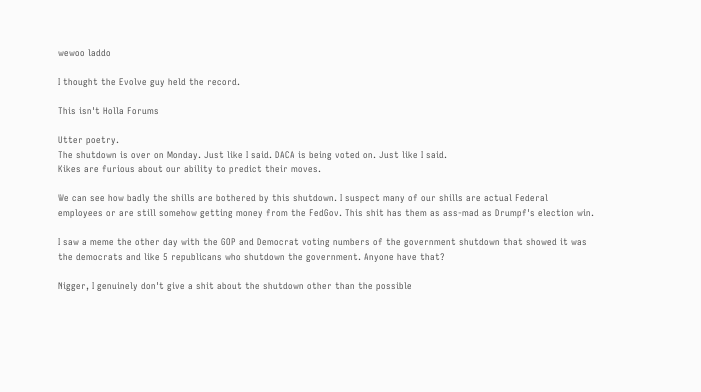wewoo laddo

I thought the Evolve guy held the record.

This isn't Holla Forums

Utter poetry.
The shutdown is over on Monday. Just like I said. DACA is being voted on. Just like I said.
Kikes are furious about our ability to predict their moves.

We can see how badly the shills are bothered by this shutdown. I suspect many of our shills are actual Federal employees or are still somehow getting money from the FedGov. This shit has them as ass-mad as Drumpf's election win.

I saw a meme the other day with the GOP and Democrat voting numbers of the government shutdown that showed it was the democrats and like 5 republicans who shutdown the government. Anyone have that?

Nigger, I genuinely don't give a shit about the shutdown other than the possible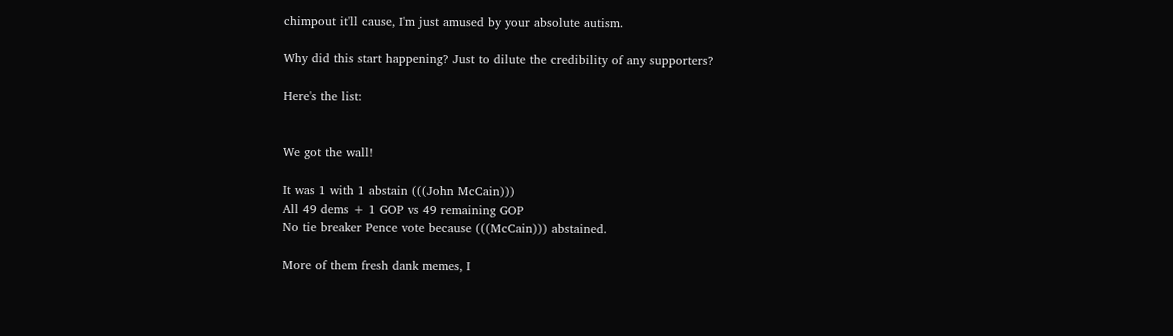chimpout it'll cause, I'm just amused by your absolute autism.

Why did this start happening? Just to dilute the credibility of any supporters?

Here's the list:


We got the wall!

It was 1 with 1 abstain (((John McCain)))
All 49 dems + 1 GOP vs 49 remaining GOP
No tie breaker Pence vote because (((McCain))) abstained.

More of them fresh dank memes, I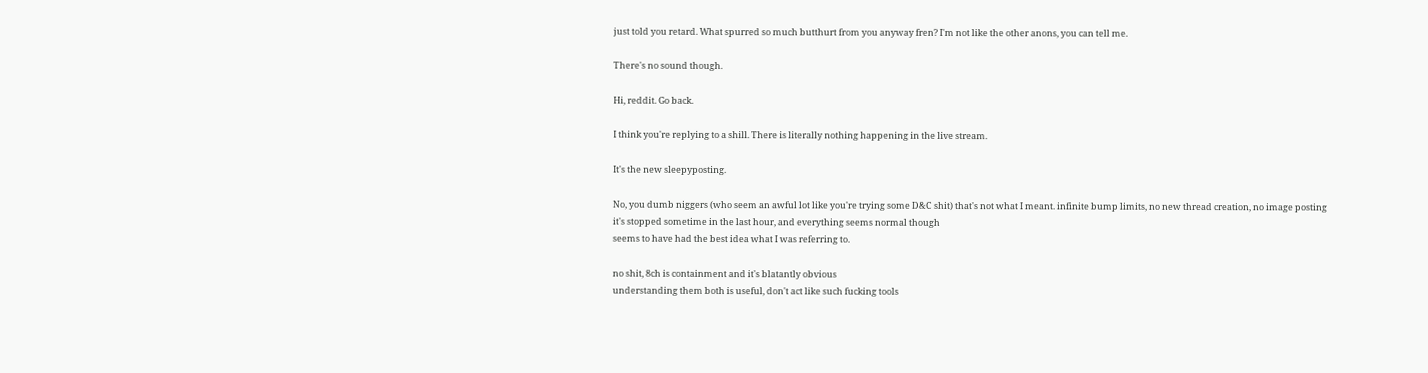just told you retard. What spurred so much butthurt from you anyway fren? I'm not like the other anons, you can tell me.

There's no sound though.

Hi, reddit. Go back.

I think you're replying to a shill. There is literally nothing happening in the live stream.

It's the new sleepyposting.

No, you dumb niggers (who seem an awful lot like you're trying some D&C shit) that's not what I meant. infinite bump limits, no new thread creation, no image posting
it's stopped sometime in the last hour, and everything seems normal though
seems to have had the best idea what I was referring to.

no shit, 8ch is containment and it's blatantly obvious
understanding them both is useful, don't act like such fucking tools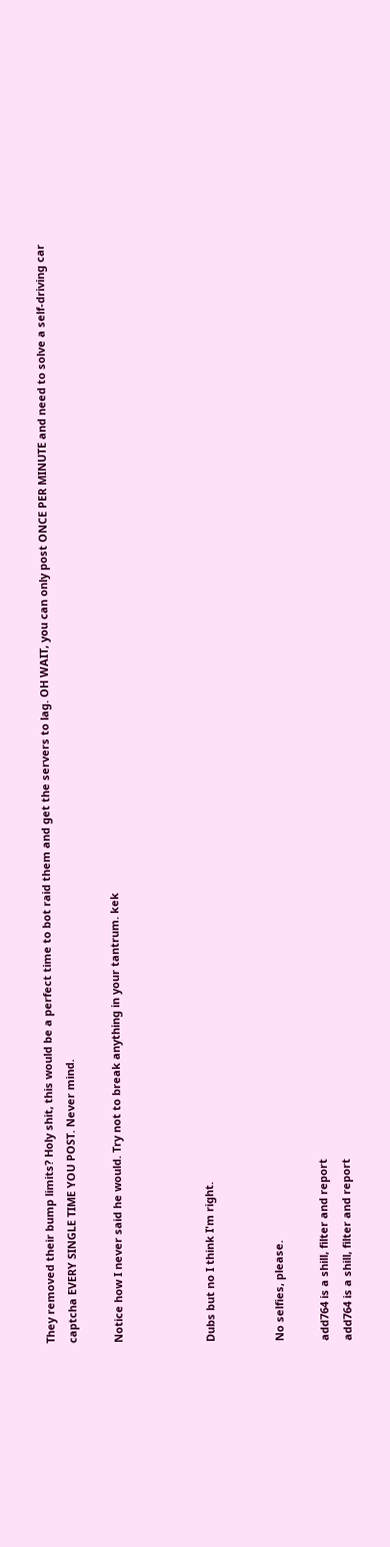They removed their bump limits? Holy shit, this would be a perfect time to bot raid them and get the servers to lag. OH WAIT, you can only post ONCE PER MINUTE and need to solve a self-driving car captcha EVERY SINGLE TIME YOU POST. Never mind.

Notice how I never said he would. Try not to break anything in your tantrum. kek



Dubs but no I think I'm right.


No selfies, please.

add764 is a shill, filter and report
add764 is a shill, filter and report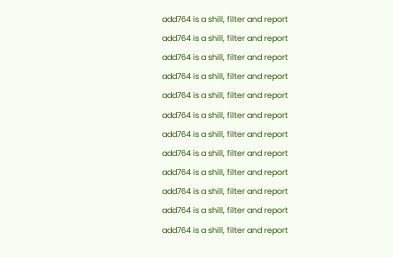add764 is a shill, filter and report
add764 is a shill, filter and report
add764 is a shill, filter and report
add764 is a shill, filter and report
add764 is a shill, filter and report
add764 is a shill, filter and report
add764 is a shill, filter and report
add764 is a shill, filter and report
add764 is a shill, filter and report
add764 is a shill, filter and report
add764 is a shill, filter and report
add764 is a shill, filter and report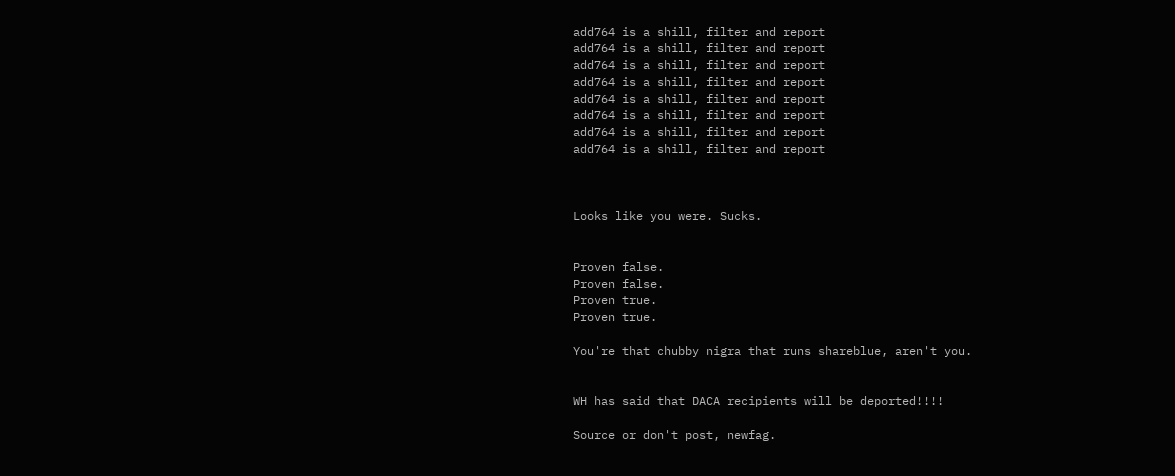add764 is a shill, filter and report
add764 is a shill, filter and report
add764 is a shill, filter and report
add764 is a shill, filter and report
add764 is a shill, filter and report
add764 is a shill, filter and report
add764 is a shill, filter and report
add764 is a shill, filter and report



Looks like you were. Sucks.


Proven false.
Proven false.
Proven true.
Proven true.

You're that chubby nigra that runs shareblue, aren't you.


WH has said that DACA recipients will be deported!!!!

Source or don't post, newfag.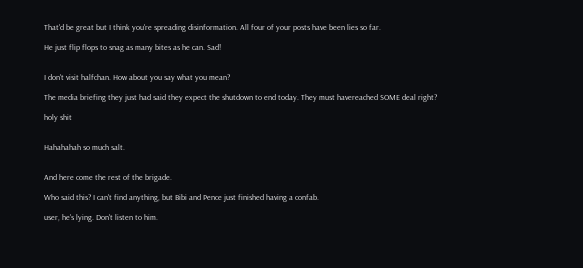That'd be great but I think you're spreading disinformation. All four of your posts have been lies so far.

He just flip flops to snag as many bites as he can. Sad!


I don't visit halfchan. How about you say what you mean?

The media briefing they just had said they expect the shutdown to end today. They must havereached SOME deal right?

holy shit


Hahahahah so much salt.


And here come the rest of the brigade.

Who said this? I can't find anything, but Bibi and Pence just finished having a confab.

user, he's lying. Don't listen to him.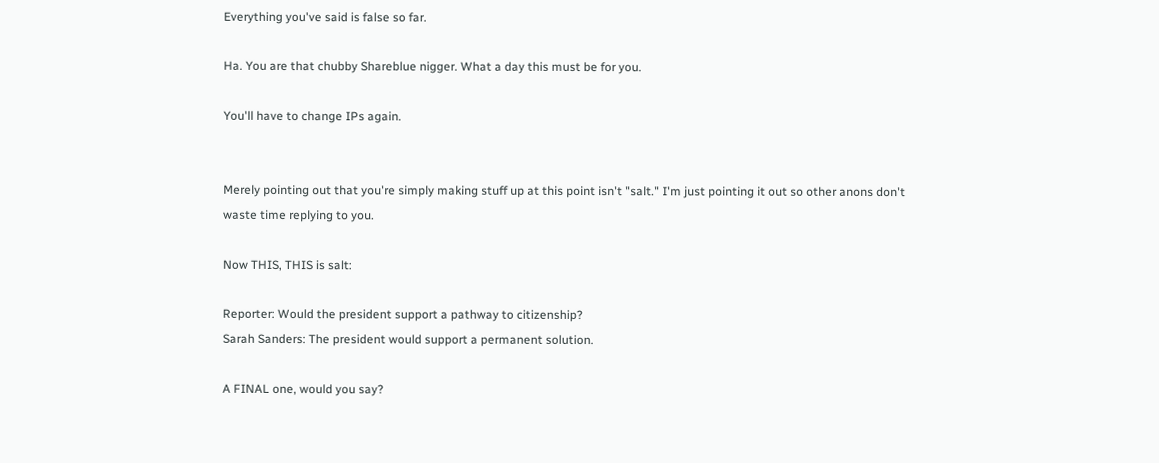Everything you've said is false so far.

Ha. You are that chubby Shareblue nigger. What a day this must be for you.

You'll have to change IPs again.


Merely pointing out that you're simply making stuff up at this point isn't "salt." I'm just pointing it out so other anons don't waste time replying to you.

Now THIS, THIS is salt:

Reporter: Would the president support a pathway to citizenship?
Sarah Sanders: The president would support a permanent solution.

A FINAL one, would you say?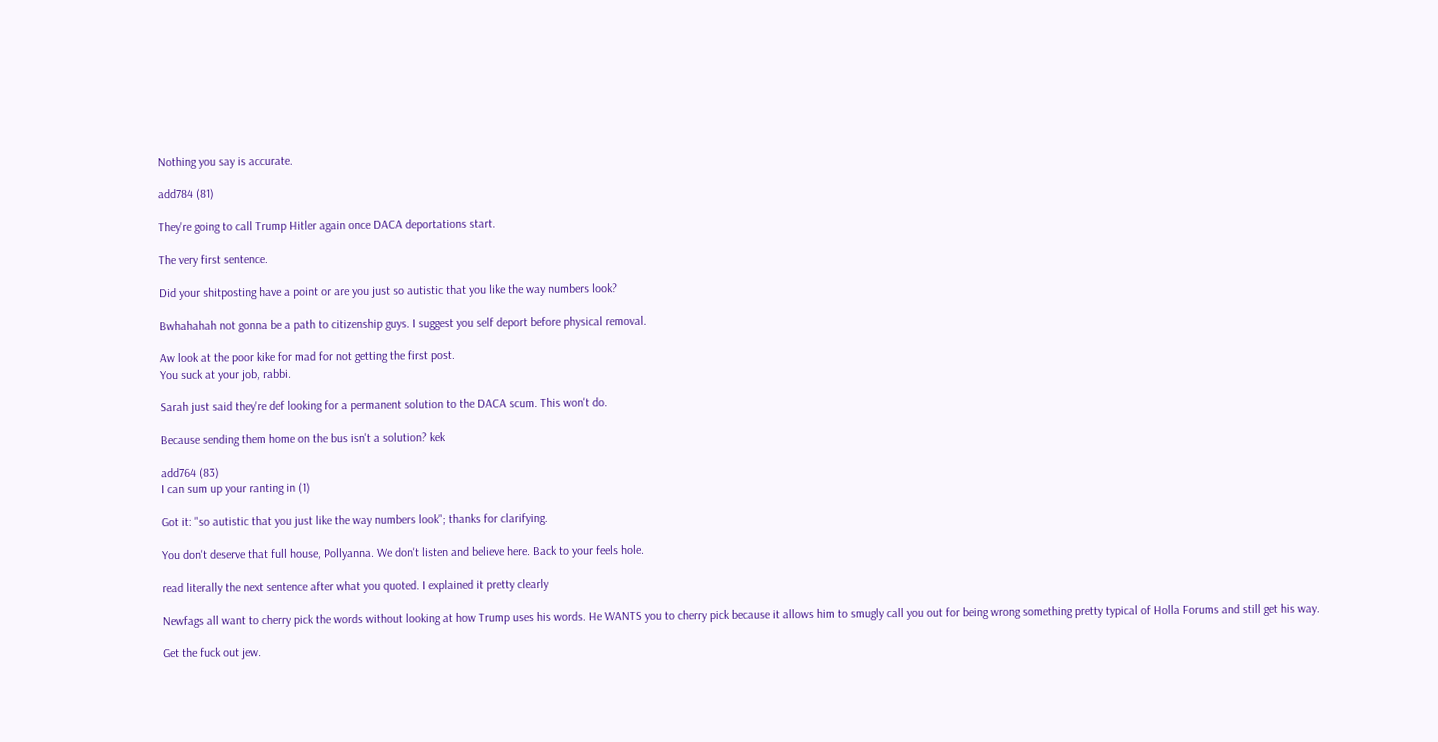Nothing you say is accurate.

add784 (81)

They're going to call Trump Hitler again once DACA deportations start.

The very first sentence.

Did your shitposting have a point or are you just so autistic that you like the way numbers look?

Bwhahahah not gonna be a path to citizenship guys. I suggest you self deport before physical removal.

Aw look at the poor kike for mad for not getting the first post.
You suck at your job, rabbi.

Sarah just said they're def looking for a permanent solution to the DACA scum. This won't do.

Because sending them home on the bus isn't a solution? kek

add764 (83)
I can sum up your ranting in (1)

Got it: "so autistic that you just like the way numbers look"; thanks for clarifying.

You don't deserve that full house, Pollyanna. We don't listen and believe here. Back to your feels hole.

read literally the next sentence after what you quoted. I explained it pretty clearly

Newfags all want to cherry pick the words without looking at how Trump uses his words. He WANTS you to cherry pick because it allows him to smugly call you out for being wrong something pretty typical of Holla Forums and still get his way.

Get the fuck out jew.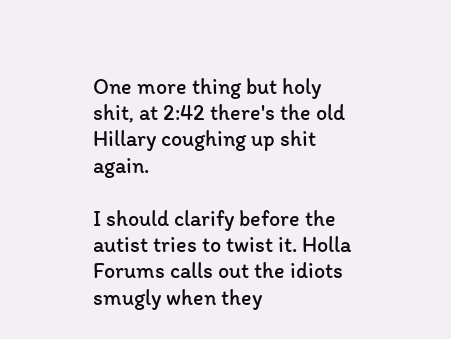One more thing but holy shit, at 2:42 there's the old Hillary coughing up shit again.

I should clarify before the autist tries to twist it. Holla Forums calls out the idiots smugly when they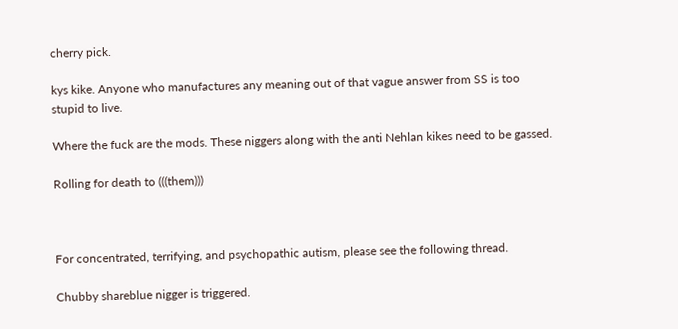cherry pick.

kys kike. Anyone who manufactures any meaning out of that vague answer from SS is too stupid to live.

Where the fuck are the mods. These niggers along with the anti Nehlan kikes need to be gassed.

Rolling for death to (((them)))



For concentrated, terrifying, and psychopathic autism, please see the following thread.

Chubby shareblue nigger is triggered.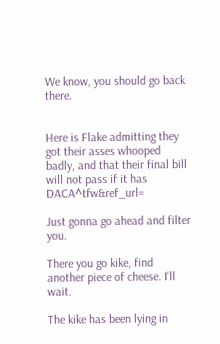We know, you should go back there.


Here is Flake admitting they got their asses whooped badly, and that their final bill will not pass if it has DACA^tfw&ref_url=

Just gonna go ahead and filter you.

There you go kike, find another piece of cheese. I'll wait.

The kike has been lying in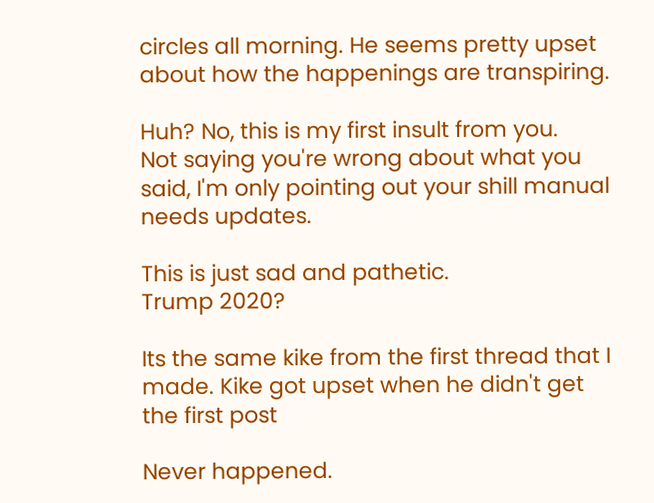circles all morning. He seems pretty upset about how the happenings are transpiring.

Huh? No, this is my first insult from you.
Not saying you're wrong about what you said, I'm only pointing out your shill manual needs updates.

This is just sad and pathetic.
Trump 2020?

Its the same kike from the first thread that I made. Kike got upset when he didn't get the first post

Never happened.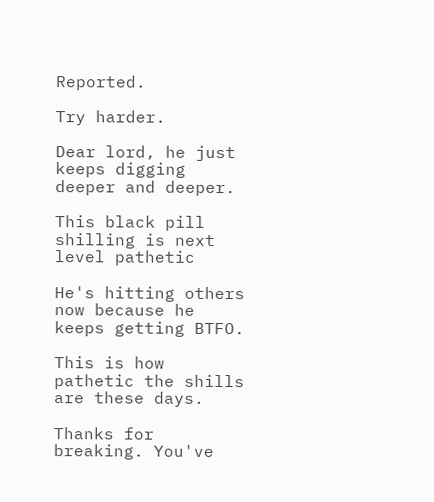Reported.

Try harder.

Dear lord, he just keeps digging deeper and deeper.

This black pill shilling is next level pathetic

He's hitting others now because he keeps getting BTFO.

This is how pathetic the shills are these days.

Thanks for breaking. You've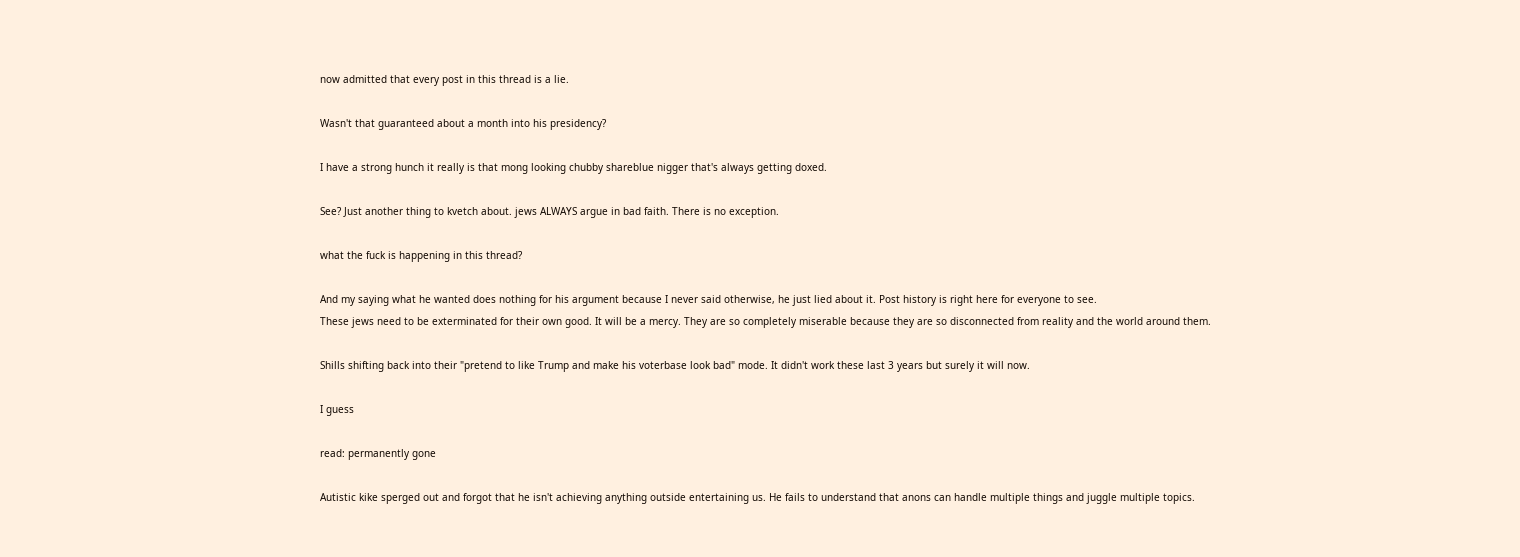now admitted that every post in this thread is a lie.

Wasn't that guaranteed about a month into his presidency?

I have a strong hunch it really is that mong looking chubby shareblue nigger that's always getting doxed.

See? Just another thing to kvetch about. jews ALWAYS argue in bad faith. There is no exception.

what the fuck is happening in this thread?

And my saying what he wanted does nothing for his argument because I never said otherwise, he just lied about it. Post history is right here for everyone to see.
These jews need to be exterminated for their own good. It will be a mercy. They are so completely miserable because they are so disconnected from reality and the world around them.

Shills shifting back into their "pretend to like Trump and make his voterbase look bad" mode. It didn't work these last 3 years but surely it will now.

I guess

read: permanently gone

Autistic kike sperged out and forgot that he isn't achieving anything outside entertaining us. He fails to understand that anons can handle multiple things and juggle multiple topics.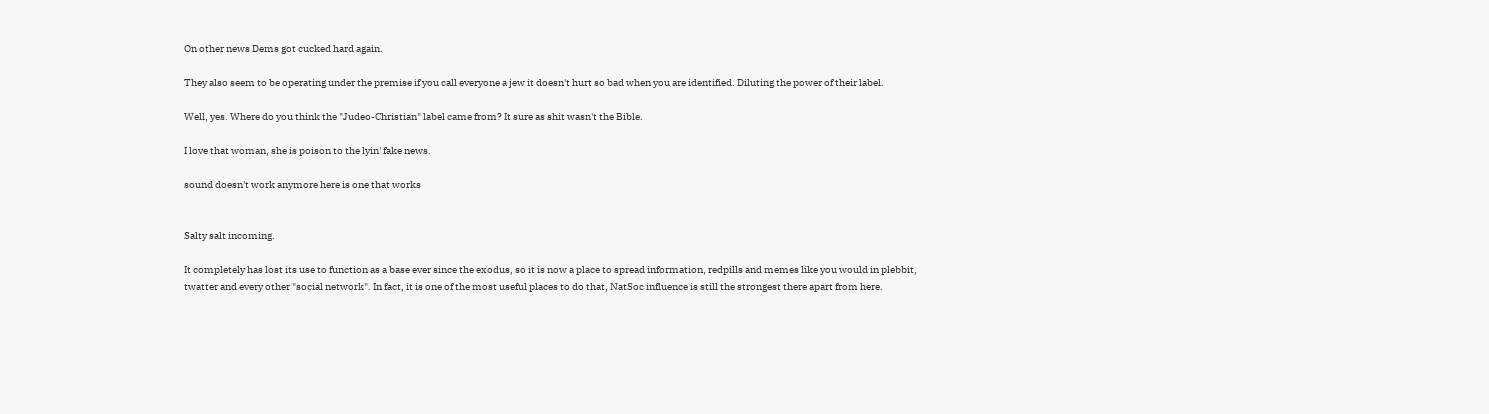On other news Dems got cucked hard again.

They also seem to be operating under the premise if you call everyone a jew it doesn't hurt so bad when you are identified. Diluting the power of their label.

Well, yes. Where do you think the "Judeo-Christian" label came from? It sure as shit wasn't the Bible.

I love that woman, she is poison to the lyin' fake news.

sound doesn't work anymore here is one that works


Salty salt incoming.

It completely has lost its use to function as a base ever since the exodus, so it is now a place to spread information, redpills and memes like you would in plebbit, twatter and every other "social network". In fact, it is one of the most useful places to do that, NatSoc influence is still the strongest there apart from here.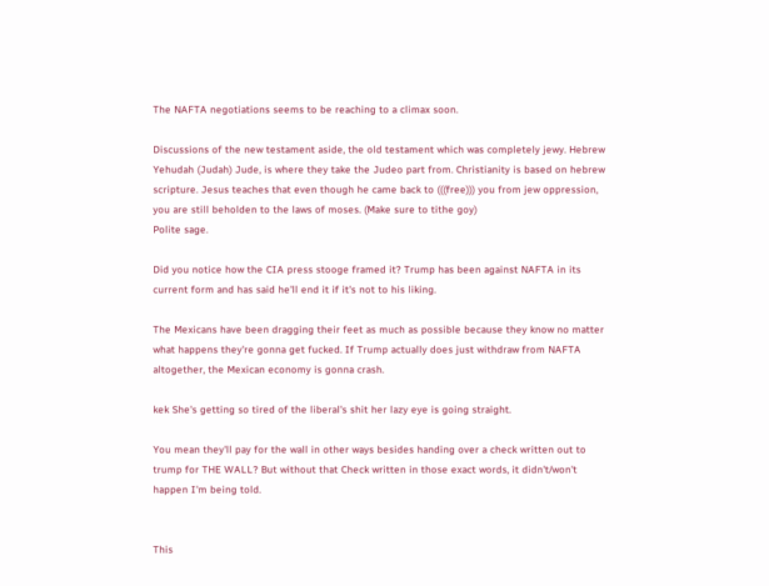The NAFTA negotiations seems to be reaching to a climax soon.

Discussions of the new testament aside, the old testament which was completely jewy. Hebrew Yehudah (Judah) Jude, is where they take the Judeo part from. Christianity is based on hebrew scripture. Jesus teaches that even though he came back to (((free))) you from jew oppression, you are still beholden to the laws of moses. (Make sure to tithe goy)
Polite sage.

Did you notice how the CIA press stooge framed it? Trump has been against NAFTA in its current form and has said he'll end it if it's not to his liking.

The Mexicans have been dragging their feet as much as possible because they know no matter what happens they're gonna get fucked. If Trump actually does just withdraw from NAFTA altogether, the Mexican economy is gonna crash.

kek She's getting so tired of the liberal's shit her lazy eye is going straight.

You mean they'll pay for the wall in other ways besides handing over a check written out to trump for THE WALL? But without that Check written in those exact words, it didn't/won't happen I'm being told.


This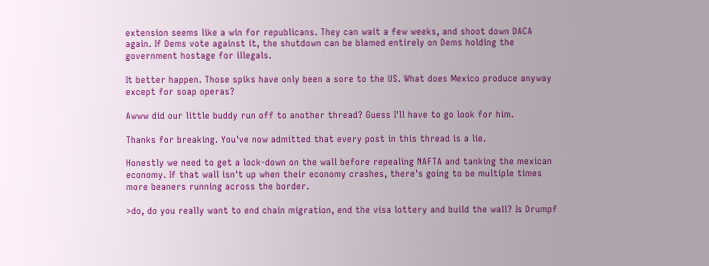extension seems like a win for republicans. They can wait a few weeks, and shoot down DACA again. If Dems vote against it, the shutdown can be blamed entirely on Dems holding the government hostage for illegals.

It better happen. Those spiks have only been a sore to the US. What does Mexico produce anyway except for soap operas?

Awww did our little buddy run off to another thread? Guess I'll have to go look for him.

Thanks for breaking. You've now admitted that every post in this thread is a lie.

Honestly we need to get a lock-down on the wall before repealing NAFTA and tanking the mexican economy. If that wall isn't up when their economy crashes, there's going to be multiple times more beaners running across the border.

>do, do you really want to end chain migration, end the visa lottery and build the wall? Is Drumpf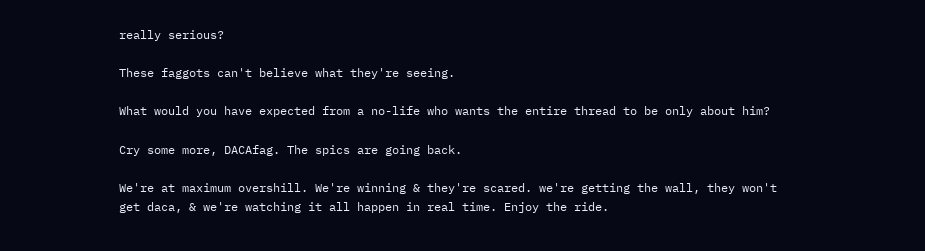really serious?

These faggots can't believe what they're seeing.

What would you have expected from a no-life who wants the entire thread to be only about him?

Cry some more, DACAfag. The spics are going back.

We're at maximum overshill. We're winning & they're scared. we're getting the wall, they won't get daca, & we're watching it all happen in real time. Enjoy the ride.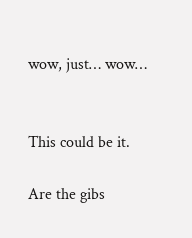wow, just… wow…


This could be it.

Are the gibs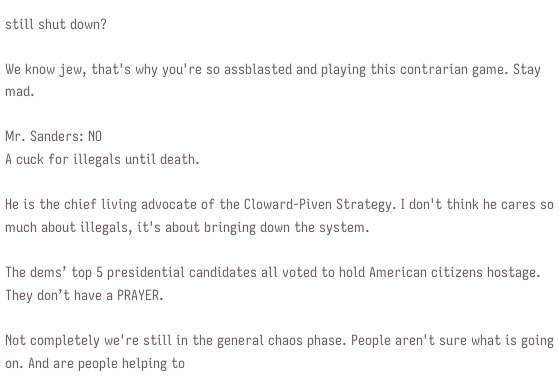still shut down?

We know jew, that's why you're so assblasted and playing this contrarian game. Stay mad.

Mr. Sanders: NO
A cuck for illegals until death.

He is the chief living advocate of the Cloward-Piven Strategy. I don't think he cares so much about illegals, it's about bringing down the system.

The dems’ top 5 presidential candidates all voted to hold American citizens hostage. They don’t have a PRAYER.

Not completely we're still in the general chaos phase. People aren't sure what is going on. And are people helping to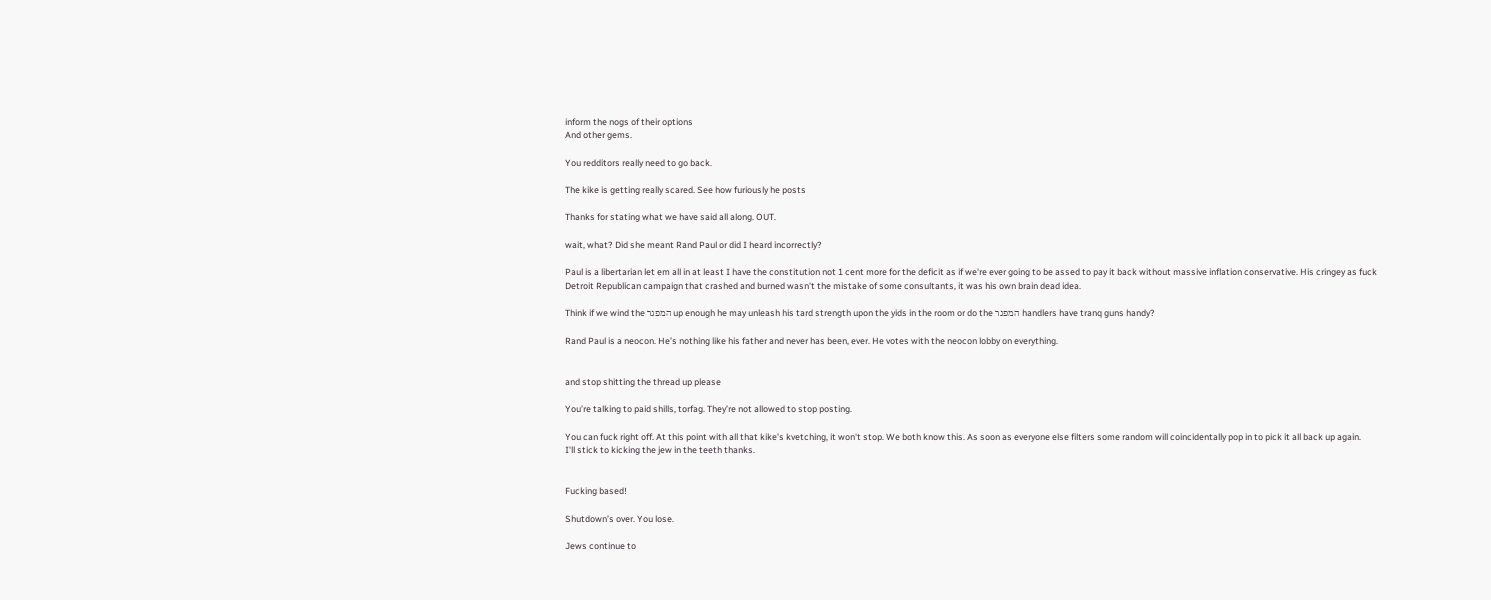inform the nogs of their options
And other gems.

You redditors really need to go back.

The kike is getting really scared. See how furiously he posts

Thanks for stating what we have said all along. OUT.

wait, what? Did she meant Rand Paul or did I heard incorrectly?

Paul is a libertarian let em all in at least I have the constitution not 1 cent more for the deficit as if we're ever going to be assed to pay it back without massive inflation conservative. His cringey as fuck Detroit Republican campaign that crashed and burned wasn't the mistake of some consultants, it was his own brain dead idea.

Think if we wind the המפגר up enough he may unleash his tard strength upon the yids in the room or do the המפגר handlers have tranq guns handy?

Rand Paul is a neocon. He’s nothing like his father and never has been, ever. He votes with the neocon lobby on everything.


and stop shitting the thread up please

You’re talking to paid shills, torfag. They’re not allowed to stop posting.

You can fuck right off. At this point with all that kike's kvetching, it won't stop. We both know this. As soon as everyone else filters some random will coincidentally pop in to pick it all back up again.
I'll stick to kicking the jew in the teeth thanks.


Fucking based!

Shutdown’s over. You lose.

Jews continue to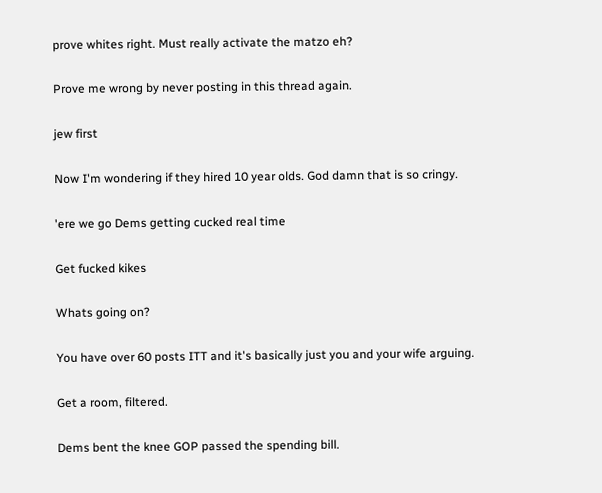prove whites right. Must really activate the matzo eh?

Prove me wrong by never posting in this thread again.

jew first

Now I'm wondering if they hired 10 year olds. God damn that is so cringy.

'ere we go Dems getting cucked real time

Get fucked kikes

Whats going on?

You have over 60 posts ITT and it's basically just you and your wife arguing.

Get a room, filtered.

Dems bent the knee GOP passed the spending bill.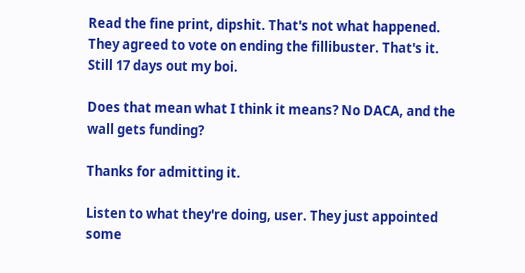Read the fine print, dipshit. That's not what happened. They agreed to vote on ending the fillibuster. That's it. Still 17 days out my boi.

Does that mean what I think it means? No DACA, and the wall gets funding?

Thanks for admitting it.

Listen to what they're doing, user. They just appointed some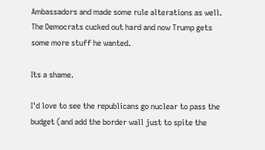Ambassadors and made some rule alterations as well. The Democrats cucked out hard and now Trump gets some more stuff he wanted.

Its a shame.

I'd love to see the republicans go nuclear to pass the budget (and add the border wall just to spite the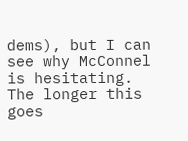dems), but I can see why McConnel is hesitating. The longer this goes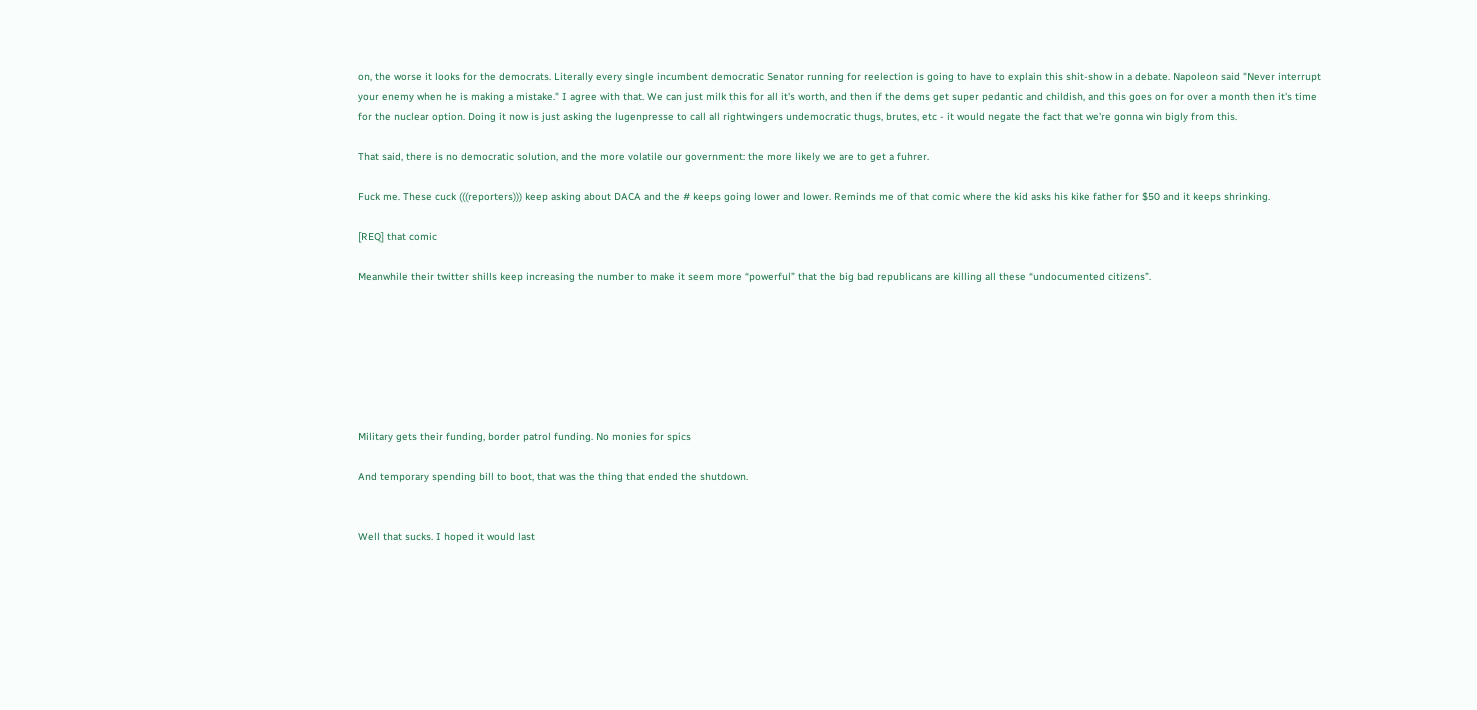on, the worse it looks for the democrats. Literally every single incumbent democratic Senator running for reelection is going to have to explain this shit-show in a debate. Napoleon said "Never interrupt your enemy when he is making a mistake." I agree with that. We can just milk this for all it's worth, and then if the dems get super pedantic and childish, and this goes on for over a month then it's time for the nuclear option. Doing it now is just asking the lugenpresse to call all rightwingers undemocratic thugs, brutes, etc - it would negate the fact that we're gonna win bigly from this.

That said, there is no democratic solution, and the more volatile our government: the more likely we are to get a fuhrer.

Fuck me. These cuck (((reporters))) keep asking about DACA and the # keeps going lower and lower. Reminds me of that comic where the kid asks his kike father for $50 and it keeps shrinking.

[REQ] that comic

Meanwhile their twitter shills keep increasing the number to make it seem more “powerful” that the big bad republicans are killing all these “undocumented citizens”.







Military gets their funding, border patrol funding. No monies for spics

And temporary spending bill to boot, that was the thing that ended the shutdown.


Well that sucks. I hoped it would last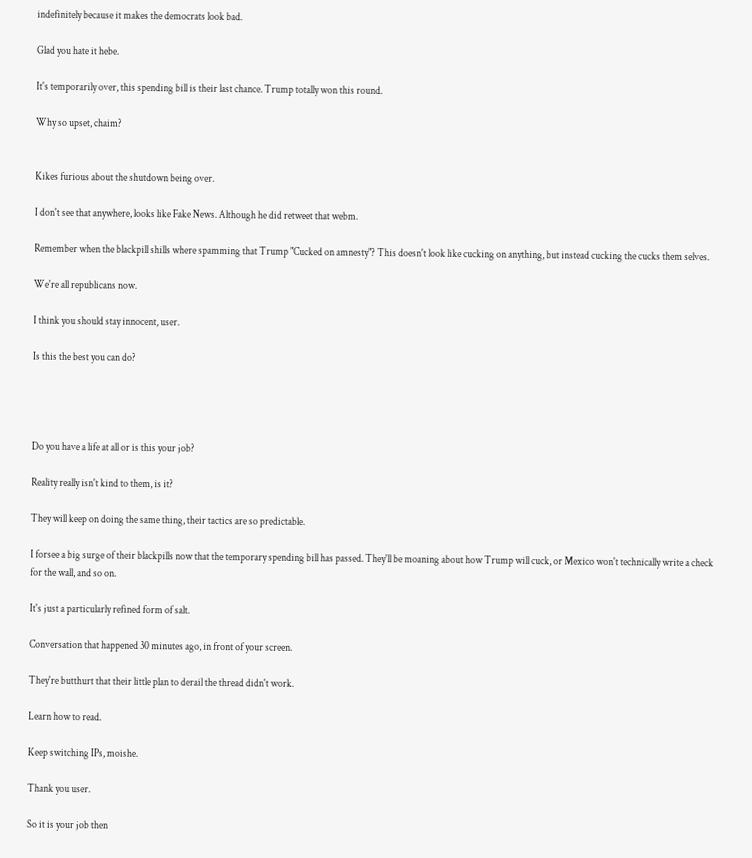indefinitely because it makes the democrats look bad.

Glad you hate it hebe.

It's temporarily over, this spending bill is their last chance. Trump totally won this round.

Why so upset, chaim?


Kikes furious about the shutdown being over.

I don't see that anywhere, looks like Fake News. Although he did retweet that webm.

Remember when the blackpill shills where spamming that Trump "Cucked on amnesty"? This doesn't look like cucking on anything, but instead cucking the cucks them selves.

We're all republicans now.

I think you should stay innocent, user.

Is this the best you can do?




Do you have a life at all or is this your job?

Reality really isn't kind to them, is it?

They will keep on doing the same thing, their tactics are so predictable.

I forsee a big surge of their blackpills now that the temporary spending bill has passed. They'll be moaning about how Trump will cuck, or Mexico won't technically write a check for the wall, and so on.

It's just a particularly refined form of salt.

Conversation that happened 30 minutes ago, in front of your screen.

They're butthurt that their little plan to derail the thread didn't work.

Learn how to read.

Keep switching IPs, moishe.

Thank you user.

So it is your job then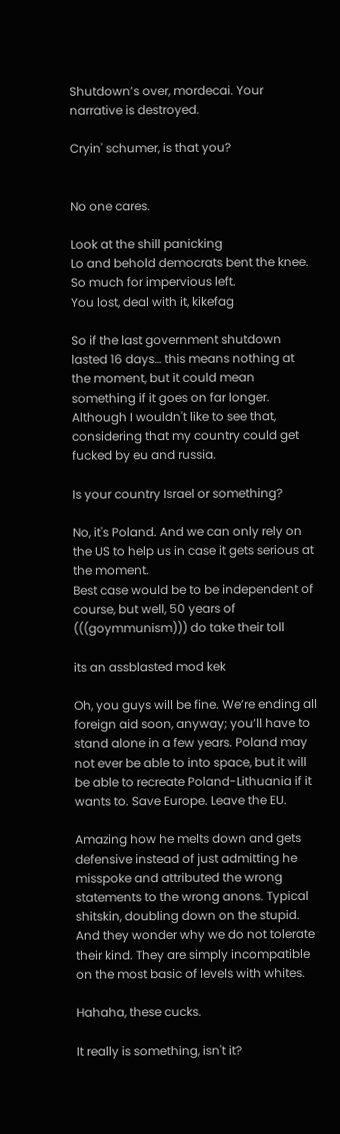Shutdown’s over, mordecai. Your narrative is destroyed.

Cryin' schumer, is that you?


No one cares.

Look at the shill panicking
Lo and behold democrats bent the knee.
So much for impervious left.
You lost, deal with it, kikefag

So if the last government shutdown lasted 16 days… this means nothing at the moment, but it could mean something if it goes on far longer.
Although I wouldn't like to see that, considering that my country could get fucked by eu and russia.

Is your country Israel or something?

No, it's Poland. And we can only rely on the US to help us in case it gets serious at the moment.
Best case would be to be independent of course, but well, 50 years of (((goymmunism))) do take their toll

its an assblasted mod kek

Oh, you guys will be fine. We’re ending all foreign aid soon, anyway; you’ll have to stand alone in a few years. Poland may not ever be able to into space, but it will be able to recreate Poland-Lithuania if it wants to. Save Europe. Leave the EU.

Amazing how he melts down and gets defensive instead of just admitting he misspoke and attributed the wrong statements to the wrong anons. Typical shitskin, doubling down on the stupid. And they wonder why we do not tolerate their kind. They are simply incompatible on the most basic of levels with whites.

Hahaha, these cucks.

It really is something, isn't it?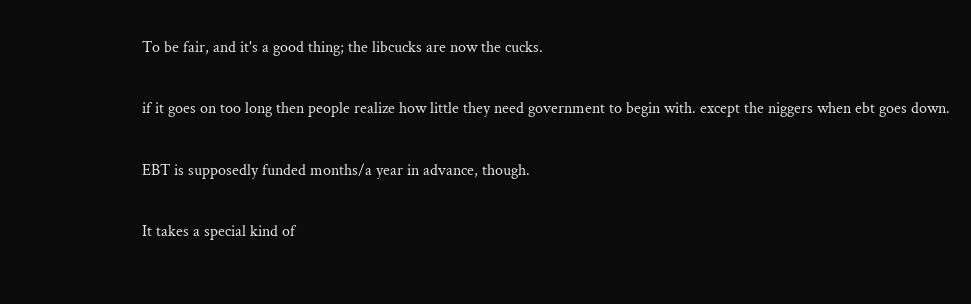To be fair, and it's a good thing; the libcucks are now the cucks.

if it goes on too long then people realize how little they need government to begin with. except the niggers when ebt goes down.

EBT is supposedly funded months/a year in advance, though.

It takes a special kind of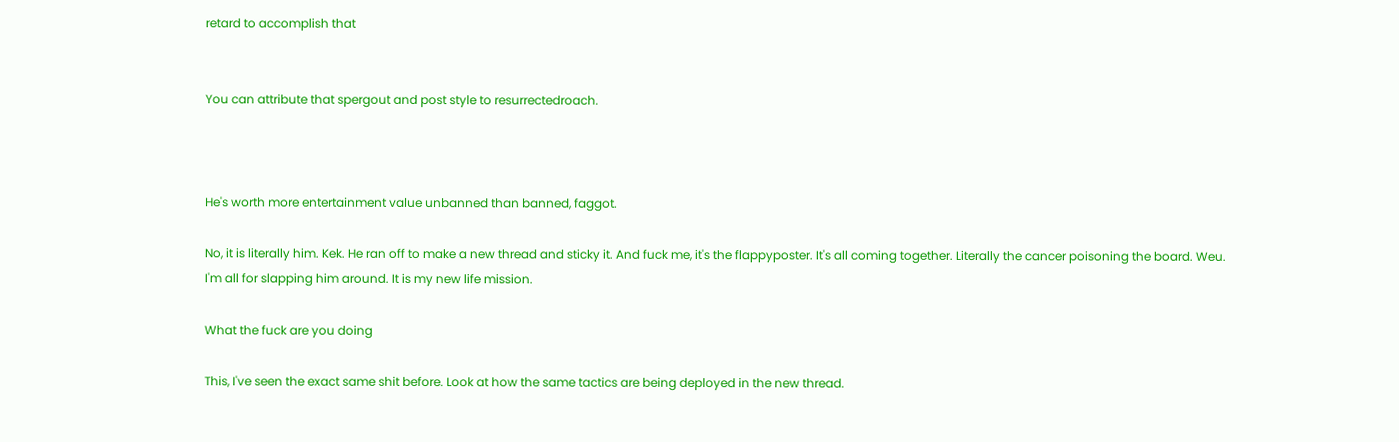retard to accomplish that


You can attribute that spergout and post style to resurrectedroach.



He's worth more entertainment value unbanned than banned, faggot.

No, it is literally him. Kek. He ran off to make a new thread and sticky it. And fuck me, it's the flappyposter. It's all coming together. Literally the cancer poisoning the board. Weu.
I'm all for slapping him around. It is my new life mission.

What the fuck are you doing

This, I've seen the exact same shit before. Look at how the same tactics are being deployed in the new thread.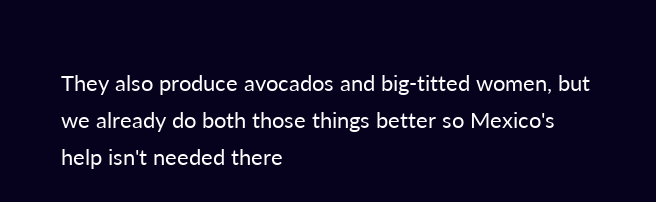They also produce avocados and big-titted women, but we already do both those things better so Mexico's help isn't needed there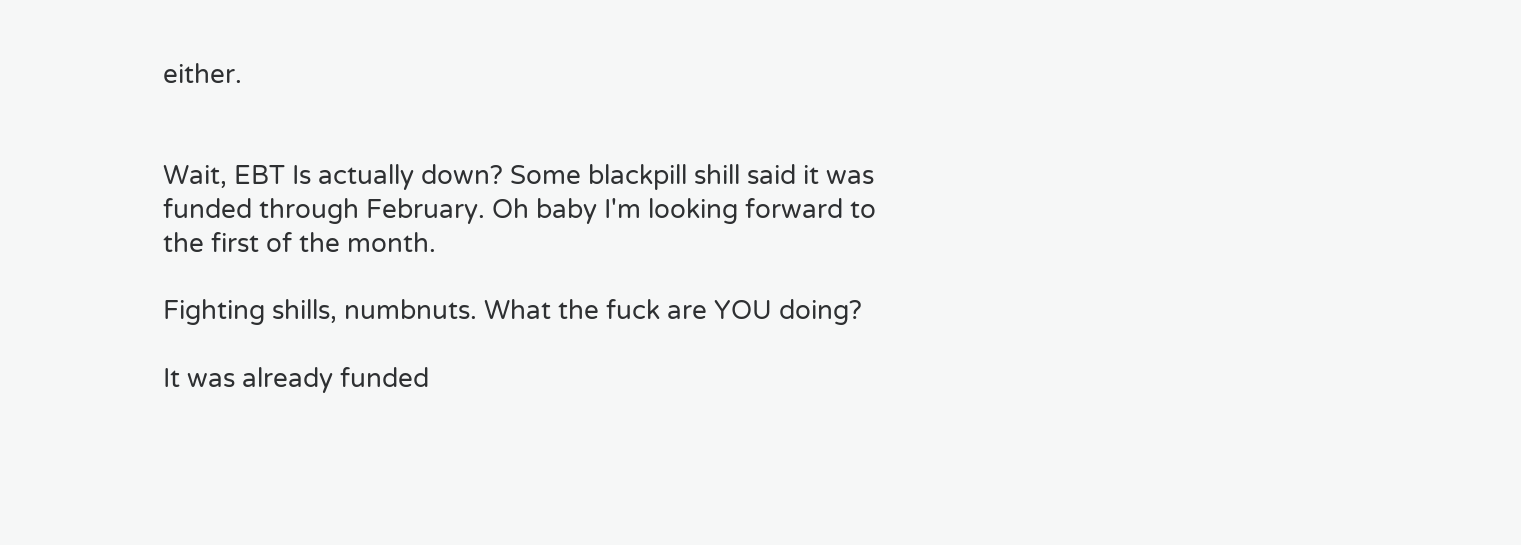either.


Wait, EBT Is actually down? Some blackpill shill said it was funded through February. Oh baby I'm looking forward to the first of the month.

Fighting shills, numbnuts. What the fuck are YOU doing?

It was already funded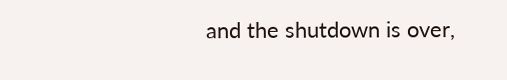and the shutdown is over,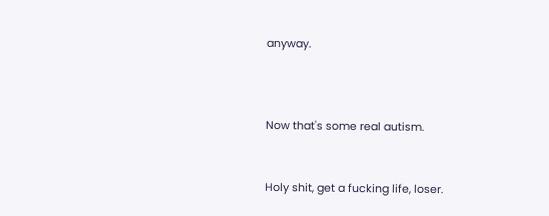anyway.



Now that's some real autism.


Holy shit, get a fucking life, loser.